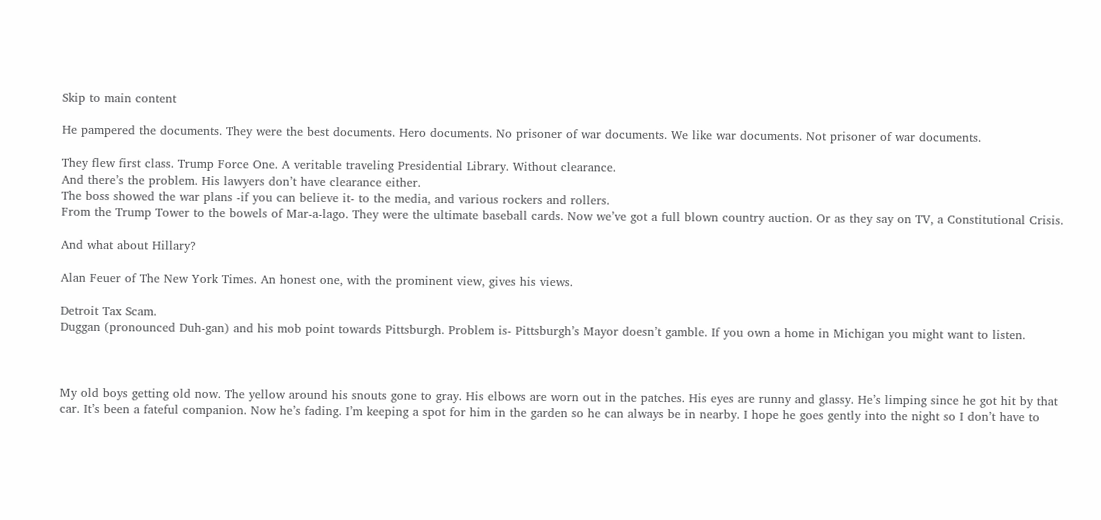Skip to main content

He pampered the documents. They were the best documents. Hero documents. No prisoner of war documents. We like war documents. Not prisoner of war documents.

They flew first class. Trump Force One. A veritable traveling Presidential Library. Without clearance.
And there’s the problem. His lawyers don’t have clearance either.
The boss showed the war plans -if you can believe it- to the media, and various rockers and rollers.
From the Trump Tower to the bowels of Mar-a-lago. They were the ultimate baseball cards. Now we’ve got a full blown country auction. Or as they say on TV, a Constitutional Crisis.

And what about Hillary?

Alan Feuer of The New York Times. An honest one, with the prominent view, gives his views.

Detroit Tax Scam.
Duggan (pronounced Duh-gan) and his mob point towards Pittsburgh. Problem is- Pittsburgh’s Mayor doesn’t gamble. If you own a home in Michigan you might want to listen.



My old boys getting old now. The yellow around his snouts gone to gray. His elbows are worn out in the patches. His eyes are runny and glassy. He’s limping since he got hit by that car. It’s been a fateful companion. Now he’s fading. I’m keeping a spot for him in the garden so he can always be in nearby. I hope he goes gently into the night so I don’t have to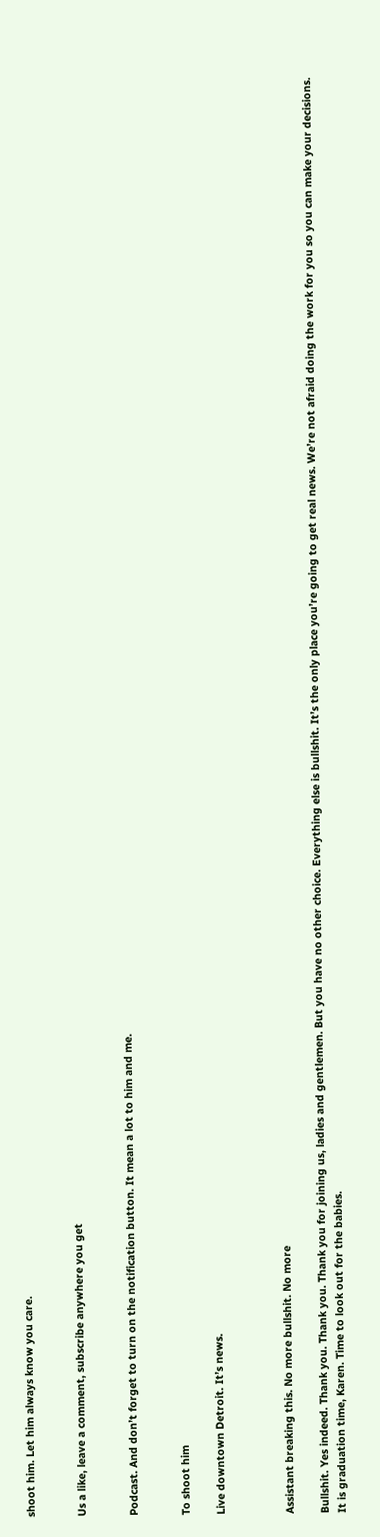shoot him. Let him always know you care.


Us a like, leave a comment, subscribe anywhere you get


Podcast. And don’t forget to turn on the notification button. It mean a lot to him and me.


To shoot him

Live downtown Detroit. It’s news.



Assistant breaking this. No more bullshit. No more

Bullshit. Yes indeed. Thank you. Thank you. Thank you for joining us, ladies and gentlemen. But you have no other choice. Everything else is bullshit. It’s the only place you’re going to get real news. We’re not afraid doing the work for you so you can make your decisions. It is graduation time, Karen. Time to look out for the babies.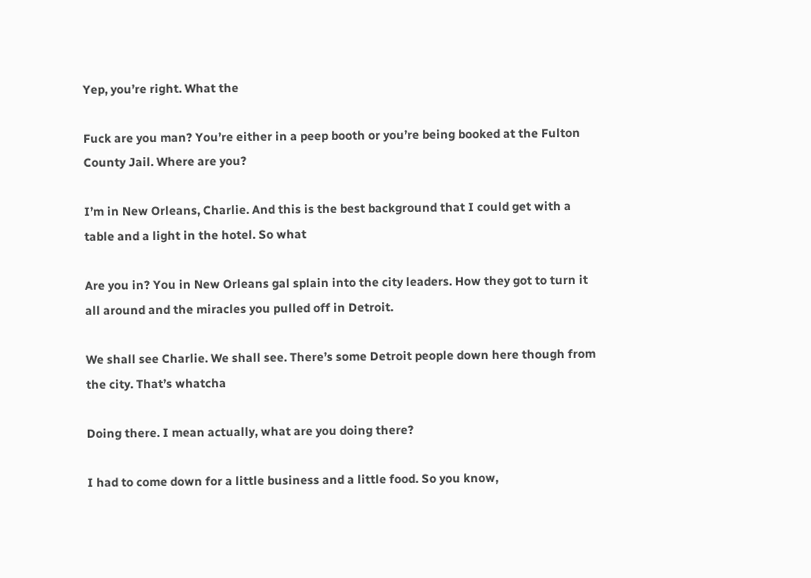Yep, you’re right. What the

Fuck are you man? You’re either in a peep booth or you’re being booked at the Fulton County Jail. Where are you?

I’m in New Orleans, Charlie. And this is the best background that I could get with a table and a light in the hotel. So what

Are you in? You in New Orleans gal splain into the city leaders. How they got to turn it all around and the miracles you pulled off in Detroit.

We shall see Charlie. We shall see. There’s some Detroit people down here though from the city. That’s whatcha

Doing there. I mean actually, what are you doing there?

I had to come down for a little business and a little food. So you know,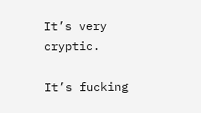It’s very cryptic.

It’s fucking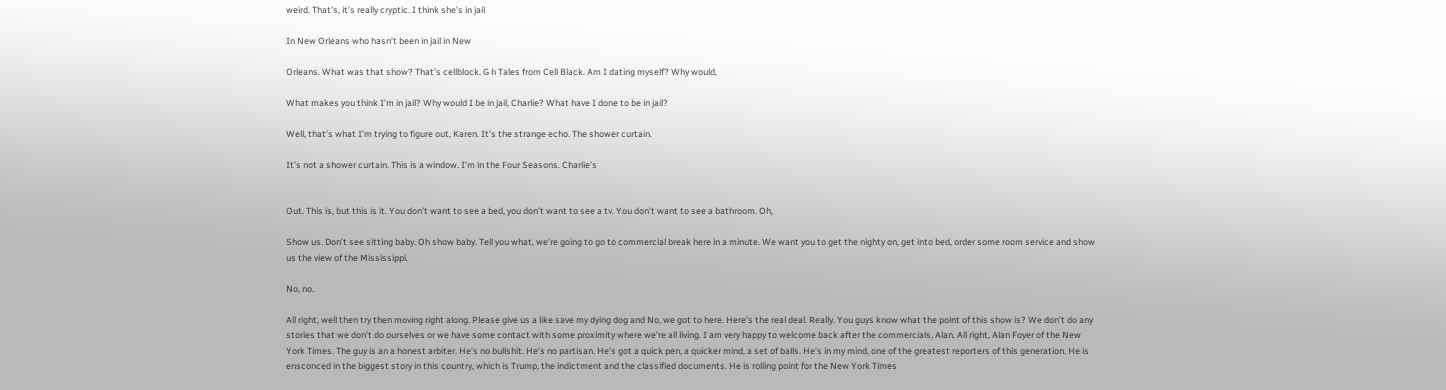weird. That’s, it’s really cryptic. I think she’s in jail

In New Orleans who hasn’t been in jail in New

Orleans. What was that show? That’s cellblock. G h Tales from Cell Black. Am I dating myself? Why would,

What makes you think I’m in jail? Why would I be in jail, Charlie? What have I done to be in jail?

Well, that’s what I’m trying to figure out, Karen. It’s the strange echo. The shower curtain.

It’s not a shower curtain. This is a window. I’m in the Four Seasons. Charlie’s


Out. This is, but this is it. You don’t want to see a bed, you don’t want to see a tv. You don’t want to see a bathroom. Oh,

Show us. Don’t see sitting baby. Oh show baby. Tell you what, we’re going to go to commercial break here in a minute. We want you to get the nighty on, get into bed, order some room service and show us the view of the Mississippi.

No, no.

All right, well then try then moving right along. Please give us a like save my dying dog and No, we got to here. Here’s the real deal. Really. You guys know what the point of this show is? We don’t do any stories that we don’t do ourselves or we have some contact with some proximity where we’re all living. I am very happy to welcome back after the commercials, Alan. All right, Alan Foyer of the New York Times. The guy is an a honest arbiter. He’s no bullshit. He’s no partisan. He’s got a quick pen, a quicker mind, a set of balls. He’s in my mind, one of the greatest reporters of this generation. He is ensconced in the biggest story in this country, which is Trump, the indictment and the classified documents. He is rolling point for the New York Times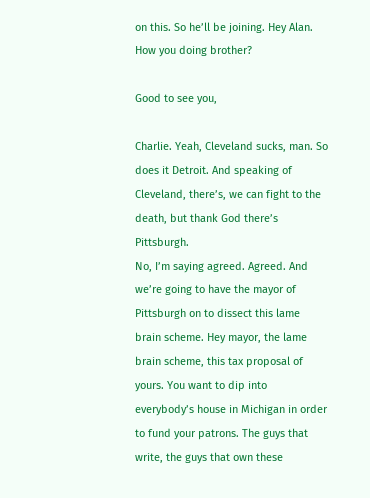on this. So he’ll be joining. Hey Alan. How you doing brother?

Good to see you,

Charlie. Yeah, Cleveland sucks, man. So does it Detroit. And speaking of Cleveland, there’s, we can fight to the death, but thank God there’s Pittsburgh.
No, I’m saying agreed. Agreed. And we’re going to have the mayor of Pittsburgh on to dissect this lame brain scheme. Hey mayor, the lame brain scheme, this tax proposal of yours. You want to dip into everybody’s house in Michigan in order to fund your patrons. The guys that write, the guys that own these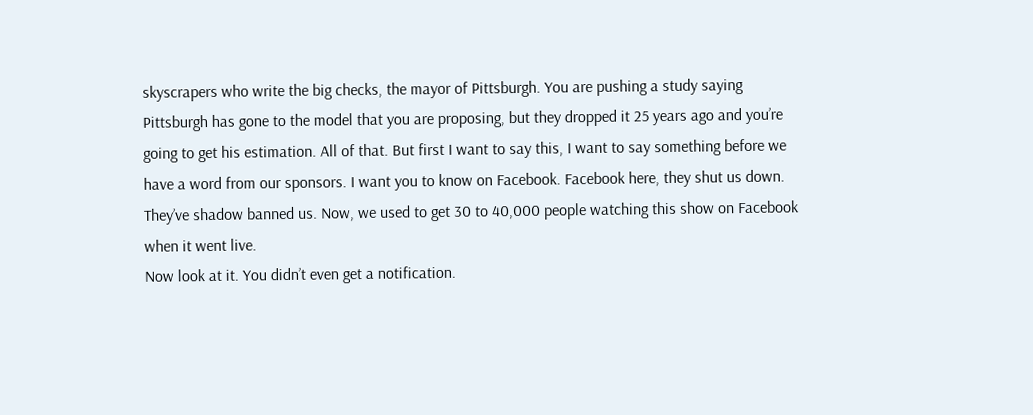skyscrapers who write the big checks, the mayor of Pittsburgh. You are pushing a study saying Pittsburgh has gone to the model that you are proposing, but they dropped it 25 years ago and you’re going to get his estimation. All of that. But first I want to say this, I want to say something before we have a word from our sponsors. I want you to know on Facebook. Facebook here, they shut us down. They’ve shadow banned us. Now, we used to get 30 to 40,000 people watching this show on Facebook when it went live.
Now look at it. You didn’t even get a notification.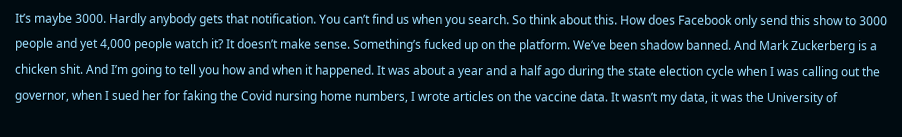It’s maybe 3000. Hardly anybody gets that notification. You can’t find us when you search. So think about this. How does Facebook only send this show to 3000 people and yet 4,000 people watch it? It doesn’t make sense. Something’s fucked up on the platform. We’ve been shadow banned. And Mark Zuckerberg is a chicken shit. And I’m going to tell you how and when it happened. It was about a year and a half ago during the state election cycle when I was calling out the governor, when I sued her for faking the Covid nursing home numbers, I wrote articles on the vaccine data. It wasn’t my data, it was the University of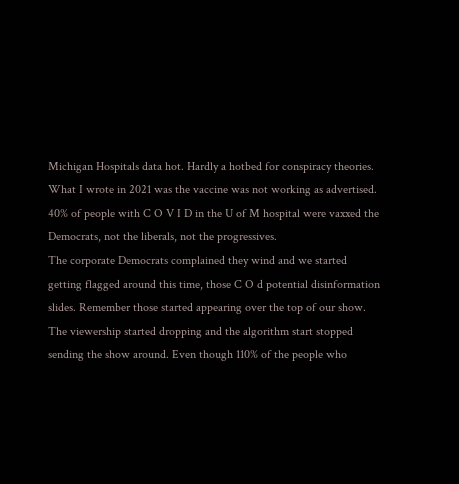Michigan Hospitals data hot. Hardly a hotbed for conspiracy theories. What I wrote in 2021 was the vaccine was not working as advertised. 40% of people with C O V I D in the U of M hospital were vaxxed the Democrats, not the liberals, not the progressives.
The corporate Democrats complained they wind and we started getting flagged around this time, those C O d potential disinformation slides. Remember those started appearing over the top of our show. The viewership started dropping and the algorithm start stopped sending the show around. Even though 110% of the people who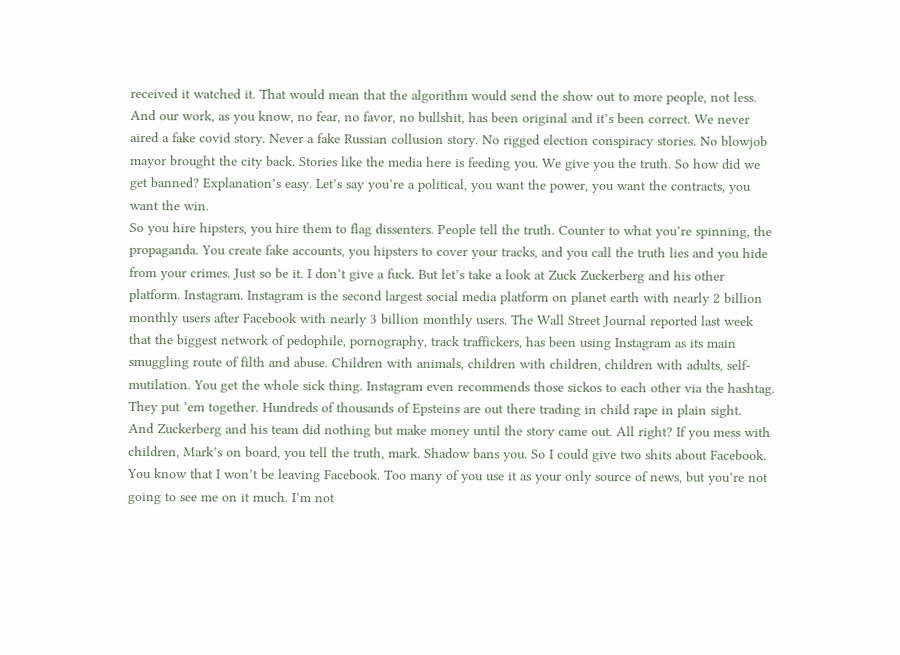received it watched it. That would mean that the algorithm would send the show out to more people, not less. And our work, as you know, no fear, no favor, no bullshit, has been original and it’s been correct. We never aired a fake covid story. Never a fake Russian collusion story. No rigged election conspiracy stories. No blowjob mayor brought the city back. Stories like the media here is feeding you. We give you the truth. So how did we get banned? Explanation’s easy. Let’s say you’re a political, you want the power, you want the contracts, you want the win.
So you hire hipsters, you hire them to flag dissenters. People tell the truth. Counter to what you’re spinning, the propaganda. You create fake accounts, you hipsters to cover your tracks, and you call the truth lies and you hide from your crimes. Just so be it. I don’t give a fuck. But let’s take a look at Zuck Zuckerberg and his other platform. Instagram. Instagram is the second largest social media platform on planet earth with nearly 2 billion monthly users after Facebook with nearly 3 billion monthly users. The Wall Street Journal reported last week that the biggest network of pedophile, pornography, track traffickers, has been using Instagram as its main smuggling route of filth and abuse. Children with animals, children with children, children with adults, self-mutilation. You get the whole sick thing. Instagram even recommends those sickos to each other via the hashtag. They put ’em together. Hundreds of thousands of Epsteins are out there trading in child rape in plain sight.
And Zuckerberg and his team did nothing but make money until the story came out. All right? If you mess with children, Mark’s on board, you tell the truth, mark. Shadow bans you. So I could give two shits about Facebook. You know that I won’t be leaving Facebook. Too many of you use it as your only source of news, but you’re not going to see me on it much. I’m not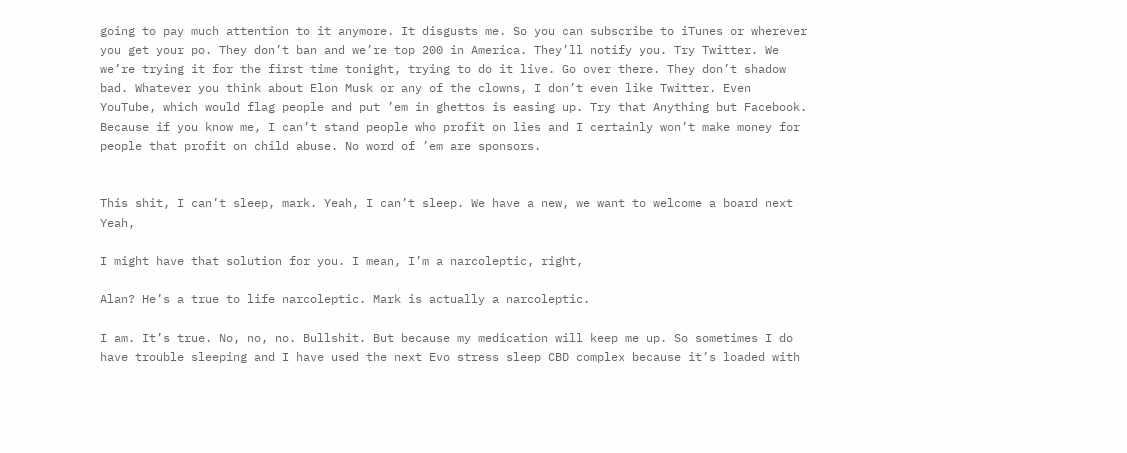going to pay much attention to it anymore. It disgusts me. So you can subscribe to iTunes or wherever you get your po. They don’t ban and we’re top 200 in America. They’ll notify you. Try Twitter. We we’re trying it for the first time tonight, trying to do it live. Go over there. They don’t shadow bad. Whatever you think about Elon Musk or any of the clowns, I don’t even like Twitter. Even YouTube, which would flag people and put ’em in ghettos is easing up. Try that Anything but Facebook. Because if you know me, I can’t stand people who profit on lies and I certainly won’t make money for people that profit on child abuse. No word of ’em are sponsors.


This shit, I can’t sleep, mark. Yeah, I can’t sleep. We have a new, we want to welcome a board next Yeah,

I might have that solution for you. I mean, I’m a narcoleptic, right,

Alan? He’s a true to life narcoleptic. Mark is actually a narcoleptic.

I am. It’s true. No, no, no. Bullshit. But because my medication will keep me up. So sometimes I do have trouble sleeping and I have used the next Evo stress sleep CBD complex because it’s loaded with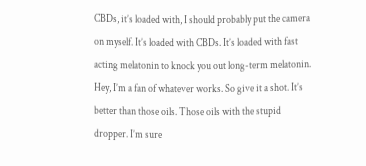CBDs, it’s loaded with, I should probably put the camera on myself. It’s loaded with CBDs. It’s loaded with fast acting melatonin to knock you out long-term melatonin. Hey, I’m a fan of whatever works. So give it a shot. It’s better than those oils. Those oils with the stupid dropper. I’m sure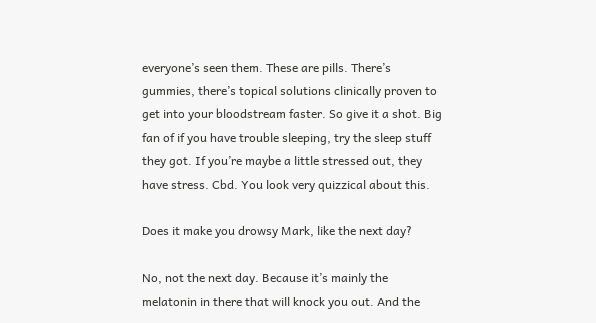everyone’s seen them. These are pills. There’s gummies, there’s topical solutions clinically proven to get into your bloodstream faster. So give it a shot. Big fan of if you have trouble sleeping, try the sleep stuff they got. If you’re maybe a little stressed out, they have stress. Cbd. You look very quizzical about this.

Does it make you drowsy Mark, like the next day?

No, not the next day. Because it’s mainly the melatonin in there that will knock you out. And the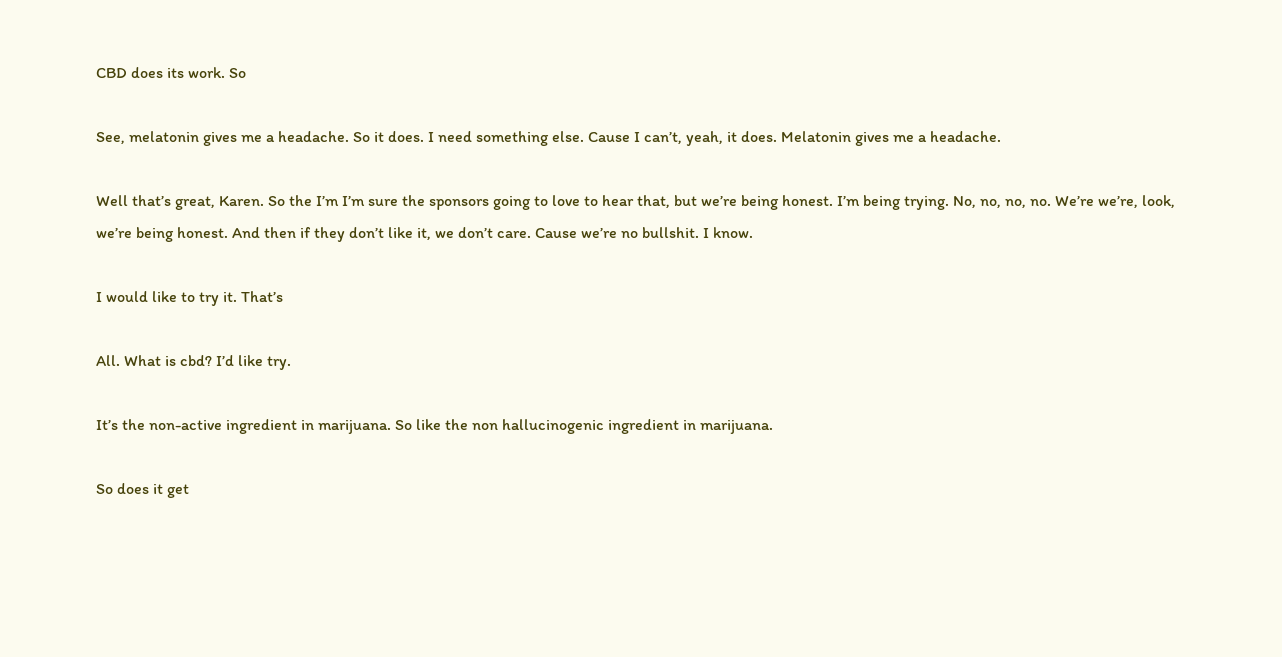CBD does its work. So

See, melatonin gives me a headache. So it does. I need something else. Cause I can’t, yeah, it does. Melatonin gives me a headache.

Well that’s great, Karen. So the I’m I’m sure the sponsors going to love to hear that, but we’re being honest. I’m being trying. No, no, no, no. We’re we’re, look, we’re being honest. And then if they don’t like it, we don’t care. Cause we’re no bullshit. I know.

I would like to try it. That’s

All. What is cbd? I’d like try.

It’s the non-active ingredient in marijuana. So like the non hallucinogenic ingredient in marijuana.

So does it get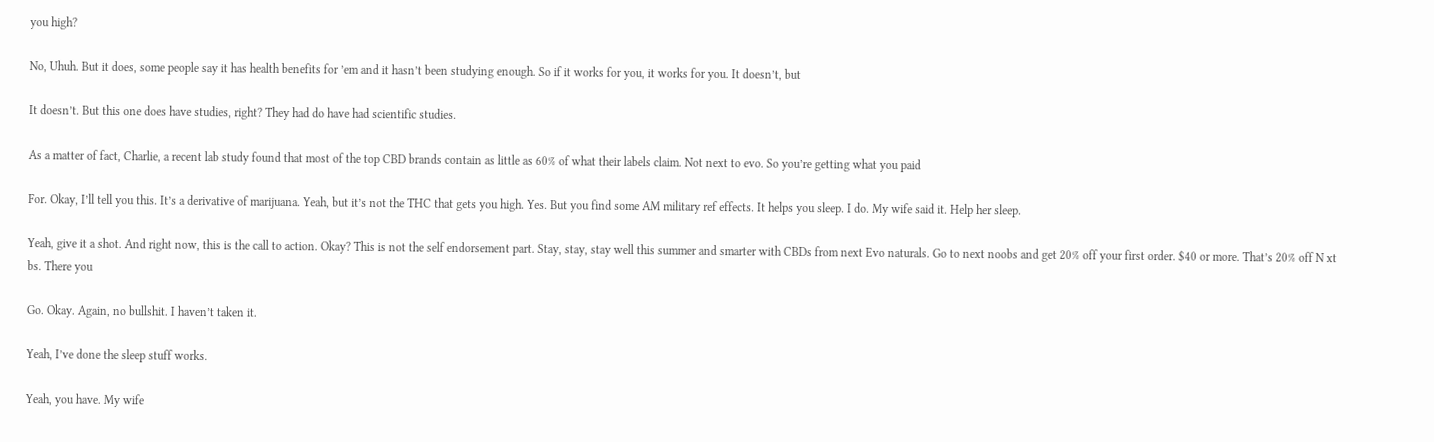you high?

No, Uhuh. But it does, some people say it has health benefits for ’em and it hasn’t been studying enough. So if it works for you, it works for you. It doesn’t, but

It doesn’t. But this one does have studies, right? They had do have had scientific studies.

As a matter of fact, Charlie, a recent lab study found that most of the top CBD brands contain as little as 60% of what their labels claim. Not next to evo. So you’re getting what you paid

For. Okay, I’ll tell you this. It’s a derivative of marijuana. Yeah, but it’s not the THC that gets you high. Yes. But you find some AM military ref effects. It helps you sleep. I do. My wife said it. Help her sleep.

Yeah, give it a shot. And right now, this is the call to action. Okay? This is not the self endorsement part. Stay, stay, stay well this summer and smarter with CBDs from next Evo naturals. Go to next noobs and get 20% off your first order. $40 or more. That’s 20% off N xt bs. There you

Go. Okay. Again, no bullshit. I haven’t taken it.

Yeah, I’ve done the sleep stuff works.

Yeah, you have. My wife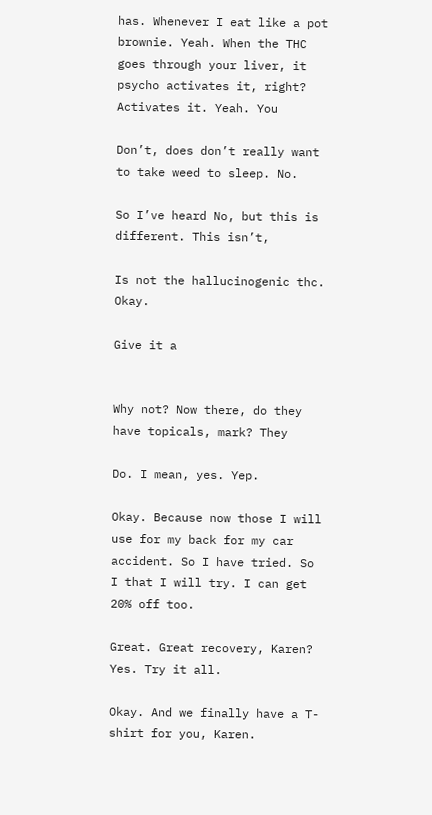has. Whenever I eat like a pot brownie. Yeah. When the THC goes through your liver, it psycho activates it, right? Activates it. Yeah. You

Don’t, does don’t really want to take weed to sleep. No.

So I’ve heard No, but this is different. This isn’t,

Is not the hallucinogenic thc. Okay.

Give it a


Why not? Now there, do they have topicals, mark? They

Do. I mean, yes. Yep.

Okay. Because now those I will use for my back for my car accident. So I have tried. So I that I will try. I can get 20% off too.

Great. Great recovery, Karen? Yes. Try it all.

Okay. And we finally have a T-shirt for you, Karen.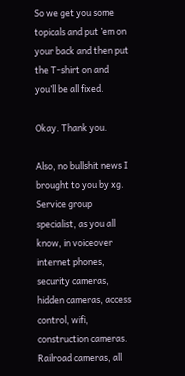So we get you some topicals and put ’em on your back and then put the T-shirt on and you’ll be all fixed.

Okay. Thank you.

Also, no bullshit news I brought to you by xg. Service group specialist, as you all know, in voiceover internet phones, security cameras, hidden cameras, access control, wifi, construction cameras. Railroad cameras, all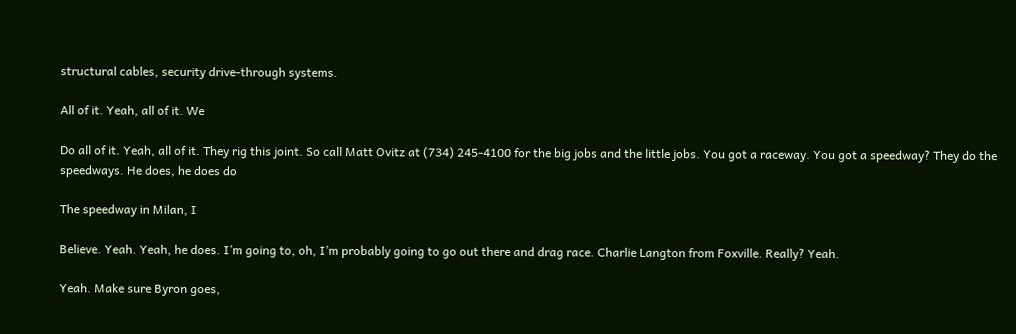structural cables, security drive-through systems.

All of it. Yeah, all of it. We

Do all of it. Yeah, all of it. They rig this joint. So call Matt Ovitz at (734) 245-4100 for the big jobs and the little jobs. You got a raceway. You got a speedway? They do the speedways. He does, he does do

The speedway in Milan, I

Believe. Yeah. Yeah, he does. I’m going to, oh, I’m probably going to go out there and drag race. Charlie Langton from Foxville. Really? Yeah.

Yeah. Make sure Byron goes,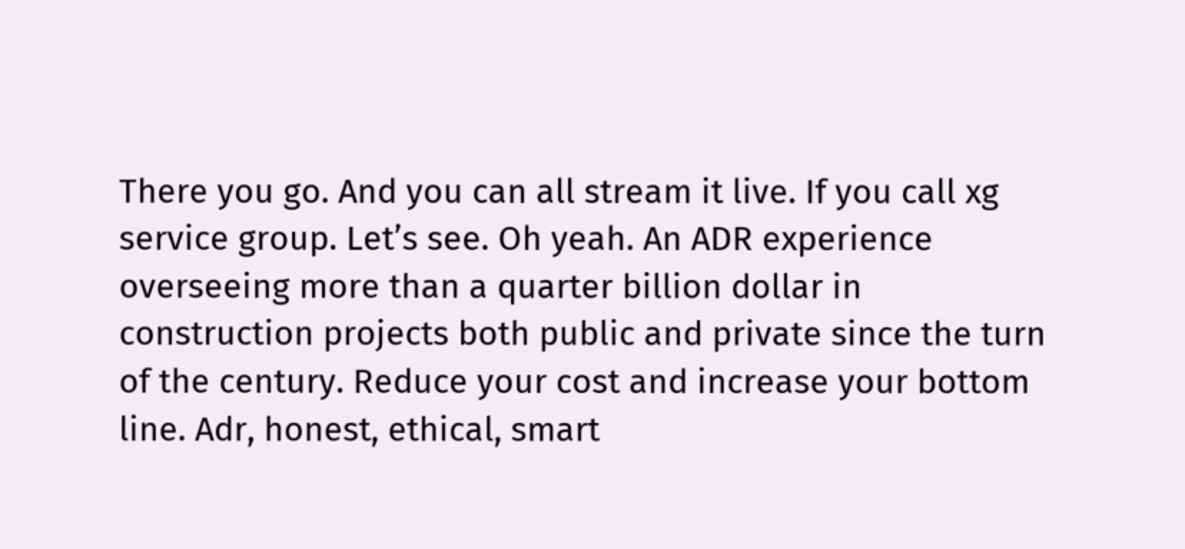There you go. And you can all stream it live. If you call xg service group. Let’s see. Oh yeah. An ADR experience overseeing more than a quarter billion dollar in construction projects both public and private since the turn of the century. Reduce your cost and increase your bottom line. Adr, honest, ethical, smart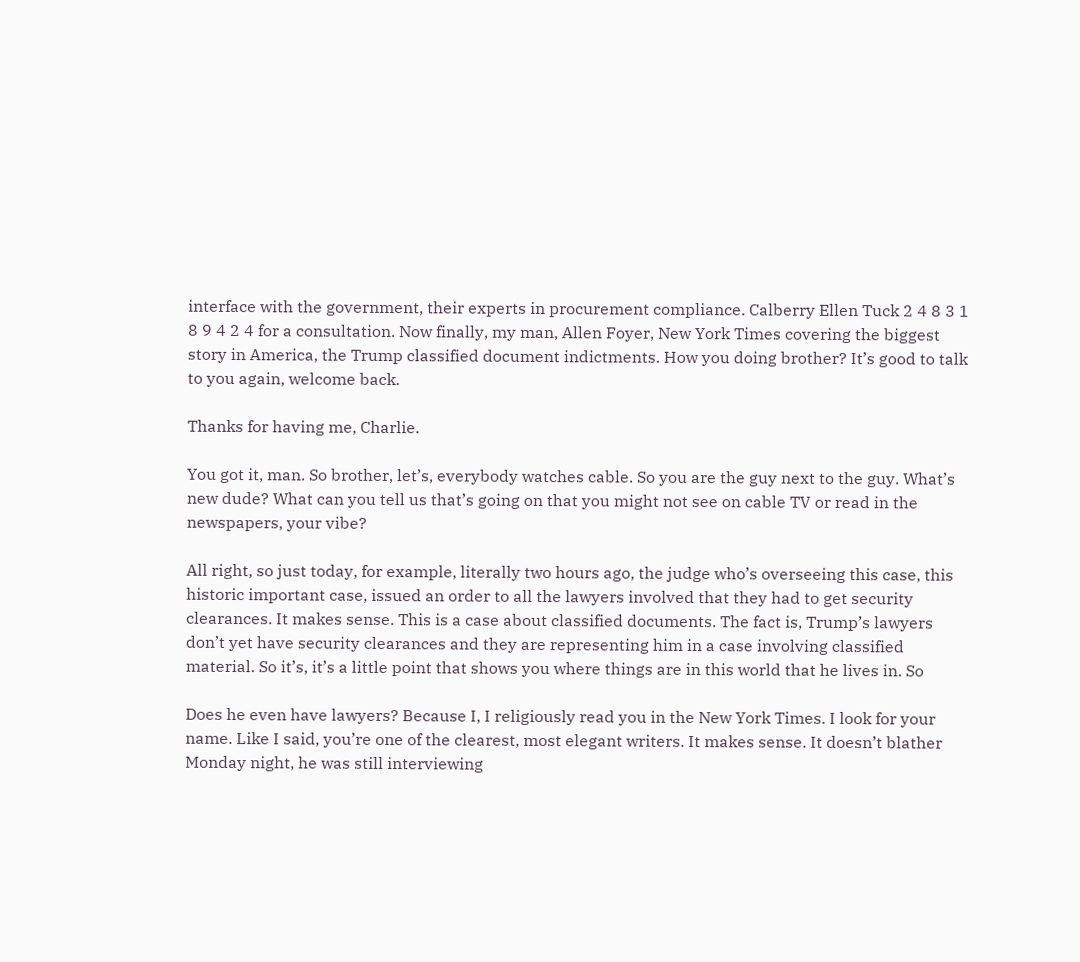interface with the government, their experts in procurement compliance. Calberry Ellen Tuck 2 4 8 3 1 8 9 4 2 4 for a consultation. Now finally, my man, Allen Foyer, New York Times covering the biggest story in America, the Trump classified document indictments. How you doing brother? It’s good to talk to you again, welcome back.

Thanks for having me, Charlie.

You got it, man. So brother, let’s, everybody watches cable. So you are the guy next to the guy. What’s new dude? What can you tell us that’s going on that you might not see on cable TV or read in the newspapers, your vibe?

All right, so just today, for example, literally two hours ago, the judge who’s overseeing this case, this historic important case, issued an order to all the lawyers involved that they had to get security clearances. It makes sense. This is a case about classified documents. The fact is, Trump’s lawyers don’t yet have security clearances and they are representing him in a case involving classified material. So it’s, it’s a little point that shows you where things are in this world that he lives in. So

Does he even have lawyers? Because I, I religiously read you in the New York Times. I look for your name. Like I said, you’re one of the clearest, most elegant writers. It makes sense. It doesn’t blather Monday night, he was still interviewing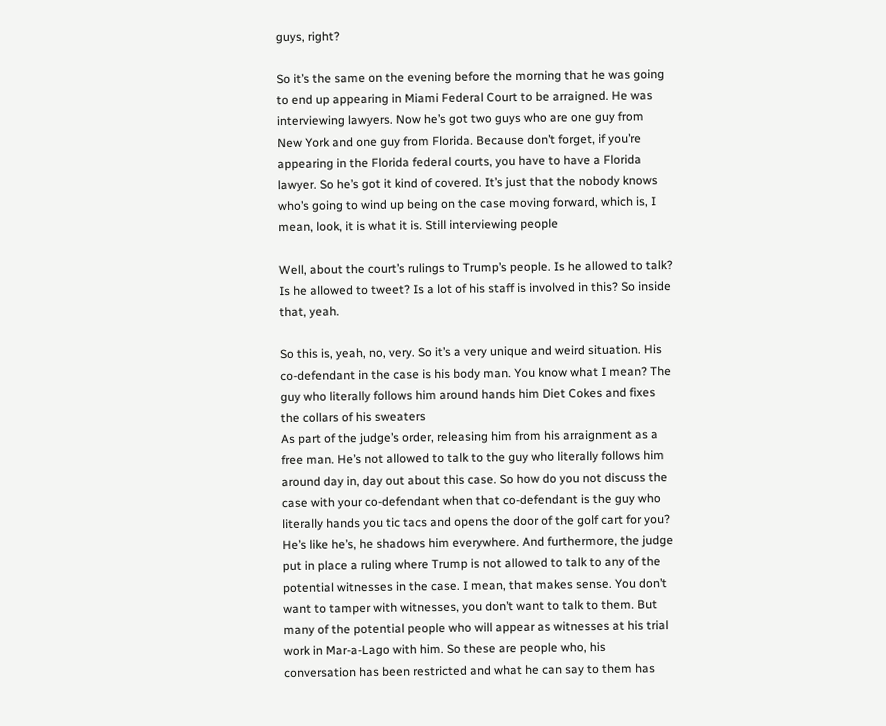guys, right?

So it’s the same on the evening before the morning that he was going to end up appearing in Miami Federal Court to be arraigned. He was interviewing lawyers. Now he’s got two guys who are one guy from New York and one guy from Florida. Because don’t forget, if you’re appearing in the Florida federal courts, you have to have a Florida lawyer. So he’s got it kind of covered. It’s just that the nobody knows who’s going to wind up being on the case moving forward, which is, I mean, look, it is what it is. Still interviewing people

Well, about the court’s rulings to Trump’s people. Is he allowed to talk? Is he allowed to tweet? Is a lot of his staff is involved in this? So inside that, yeah.

So this is, yeah, no, very. So it’s a very unique and weird situation. His co-defendant in the case is his body man. You know what I mean? The guy who literally follows him around hands him Diet Cokes and fixes the collars of his sweaters
As part of the judge’s order, releasing him from his arraignment as a free man. He’s not allowed to talk to the guy who literally follows him around day in, day out about this case. So how do you not discuss the case with your co-defendant when that co-defendant is the guy who literally hands you tic tacs and opens the door of the golf cart for you? He’s like he’s, he shadows him everywhere. And furthermore, the judge put in place a ruling where Trump is not allowed to talk to any of the potential witnesses in the case. I mean, that makes sense. You don’t want to tamper with witnesses, you don’t want to talk to them. But many of the potential people who will appear as witnesses at his trial work in Mar-a-Lago with him. So these are people who, his conversation has been restricted and what he can say to them has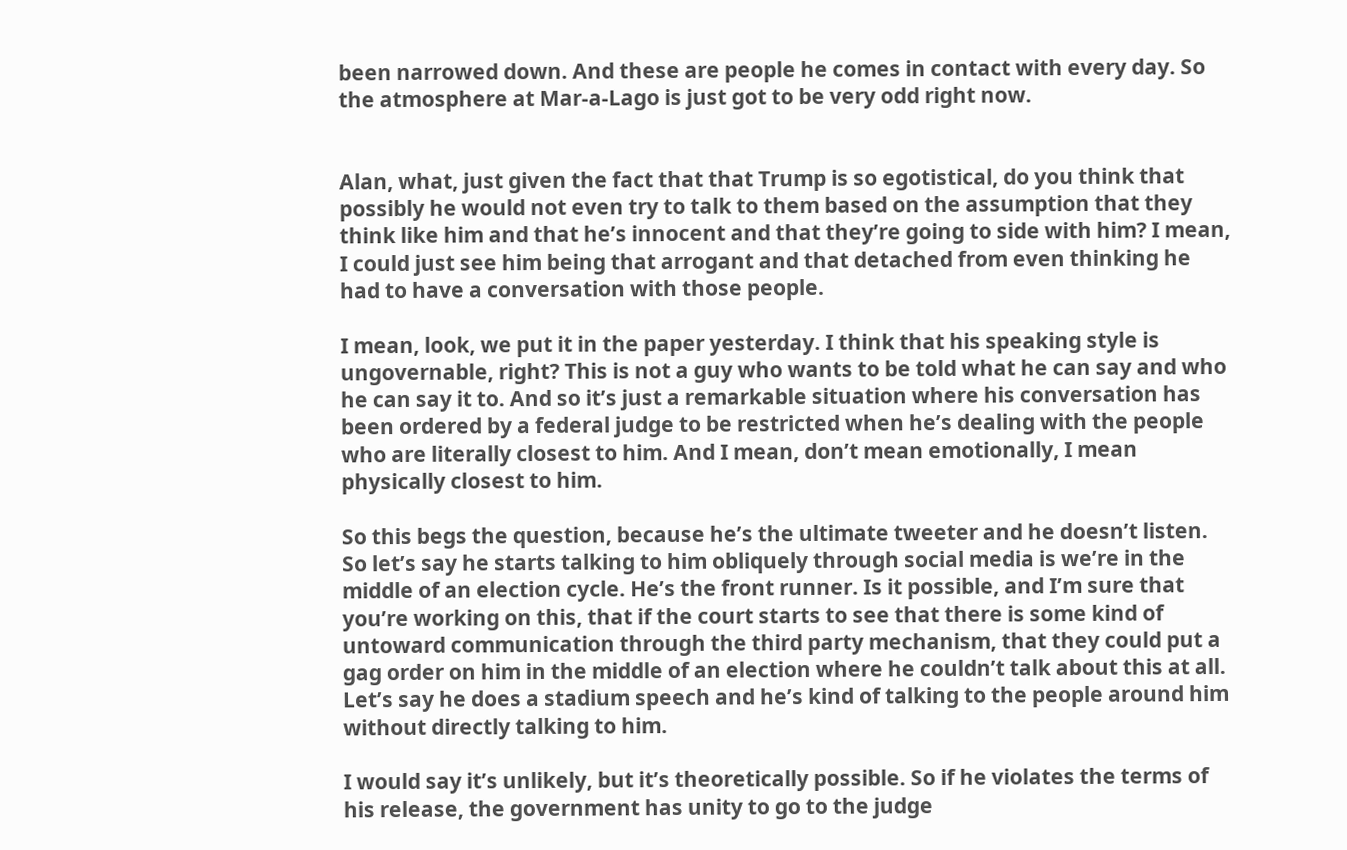been narrowed down. And these are people he comes in contact with every day. So the atmosphere at Mar-a-Lago is just got to be very odd right now.


Alan, what, just given the fact that that Trump is so egotistical, do you think that possibly he would not even try to talk to them based on the assumption that they think like him and that he’s innocent and that they’re going to side with him? I mean, I could just see him being that arrogant and that detached from even thinking he had to have a conversation with those people.

I mean, look, we put it in the paper yesterday. I think that his speaking style is ungovernable, right? This is not a guy who wants to be told what he can say and who he can say it to. And so it’s just a remarkable situation where his conversation has been ordered by a federal judge to be restricted when he’s dealing with the people who are literally closest to him. And I mean, don’t mean emotionally, I mean physically closest to him.

So this begs the question, because he’s the ultimate tweeter and he doesn’t listen. So let’s say he starts talking to him obliquely through social media is we’re in the middle of an election cycle. He’s the front runner. Is it possible, and I’m sure that you’re working on this, that if the court starts to see that there is some kind of untoward communication through the third party mechanism, that they could put a gag order on him in the middle of an election where he couldn’t talk about this at all. Let’s say he does a stadium speech and he’s kind of talking to the people around him without directly talking to him.

I would say it’s unlikely, but it’s theoretically possible. So if he violates the terms of his release, the government has unity to go to the judge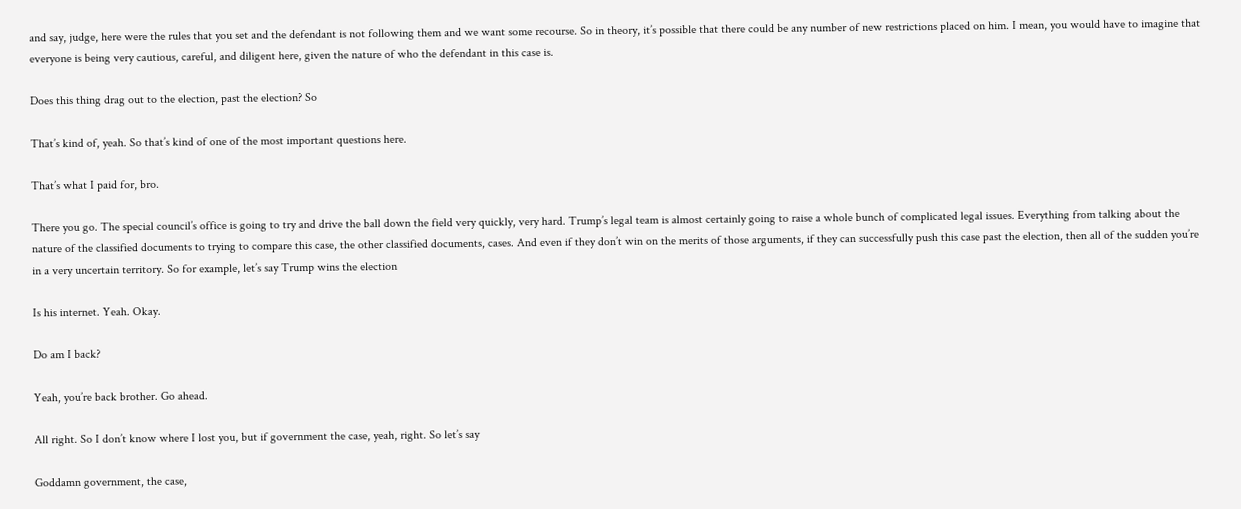and say, judge, here were the rules that you set and the defendant is not following them and we want some recourse. So in theory, it’s possible that there could be any number of new restrictions placed on him. I mean, you would have to imagine that everyone is being very cautious, careful, and diligent here, given the nature of who the defendant in this case is.

Does this thing drag out to the election, past the election? So

That’s kind of, yeah. So that’s kind of one of the most important questions here.

That’s what I paid for, bro.

There you go. The special council’s office is going to try and drive the ball down the field very quickly, very hard. Trump’s legal team is almost certainly going to raise a whole bunch of complicated legal issues. Everything from talking about the nature of the classified documents to trying to compare this case, the other classified documents, cases. And even if they don’t win on the merits of those arguments, if they can successfully push this case past the election, then all of the sudden you’re in a very uncertain territory. So for example, let’s say Trump wins the election

Is his internet. Yeah. Okay.

Do am I back?

Yeah, you’re back brother. Go ahead.

All right. So I don’t know where I lost you, but if government the case, yeah, right. So let’s say

Goddamn government, the case,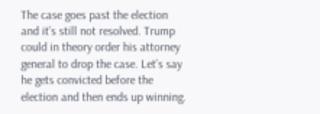The case goes past the election and it’s still not resolved. Trump could in theory order his attorney general to drop the case. Let’s say he gets convicted before the election and then ends up winning.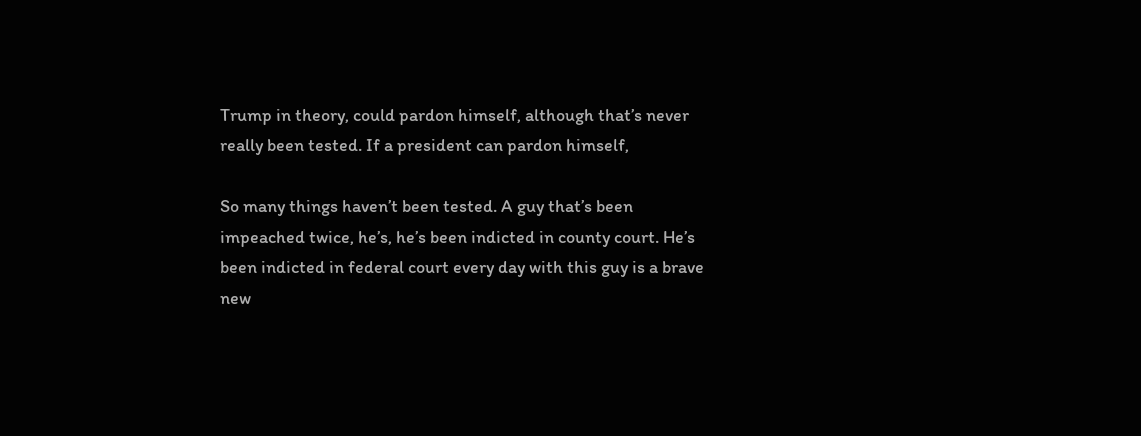Trump in theory, could pardon himself, although that’s never really been tested. If a president can pardon himself,

So many things haven’t been tested. A guy that’s been impeached twice, he’s, he’s been indicted in county court. He’s been indicted in federal court every day with this guy is a brave new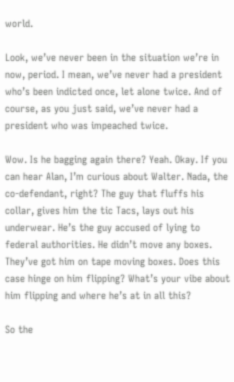world.

Look, we’ve never been in the situation we’re in now, period. I mean, we’ve never had a president who’s been indicted once, let alone twice. And of course, as you just said, we’ve never had a president who was impeached twice.

Wow. Is he bagging again there? Yeah. Okay. If you can hear Alan, I’m curious about Walter. Nada, the co-defendant, right? The guy that fluffs his collar, gives him the tic Tacs, lays out his underwear. He’s the guy accused of lying to federal authorities. He didn’t move any boxes. They’ve got him on tape moving boxes. Does this case hinge on him flipping? What’s your vibe about him flipping and where he’s at in all this?

So the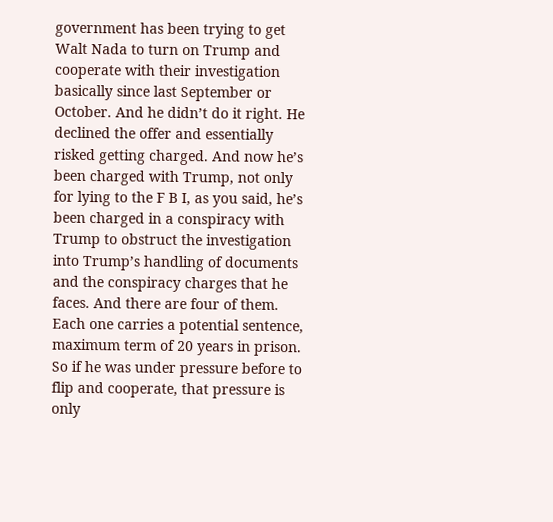government has been trying to get Walt Nada to turn on Trump and cooperate with their investigation basically since last September or October. And he didn’t do it right. He declined the offer and essentially risked getting charged. And now he’s been charged with Trump, not only for lying to the F B I, as you said, he’s been charged in a conspiracy with Trump to obstruct the investigation into Trump’s handling of documents and the conspiracy charges that he faces. And there are four of them. Each one carries a potential sentence, maximum term of 20 years in prison. So if he was under pressure before to flip and cooperate, that pressure is only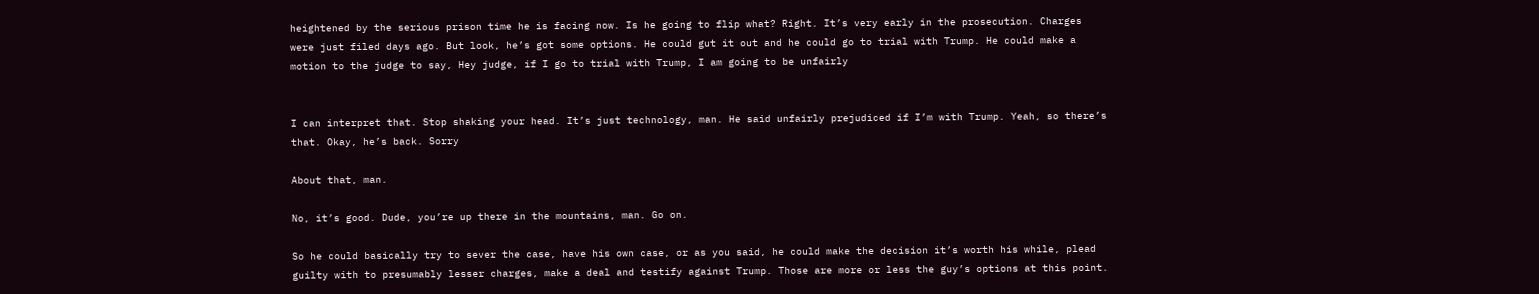heightened by the serious prison time he is facing now. Is he going to flip what? Right. It’s very early in the prosecution. Charges were just filed days ago. But look, he’s got some options. He could gut it out and he could go to trial with Trump. He could make a motion to the judge to say, Hey judge, if I go to trial with Trump, I am going to be unfairly


I can interpret that. Stop shaking your head. It’s just technology, man. He said unfairly prejudiced if I’m with Trump. Yeah, so there’s that. Okay, he’s back. Sorry

About that, man.

No, it’s good. Dude, you’re up there in the mountains, man. Go on.

So he could basically try to sever the case, have his own case, or as you said, he could make the decision it’s worth his while, plead guilty with to presumably lesser charges, make a deal and testify against Trump. Those are more or less the guy’s options at this point.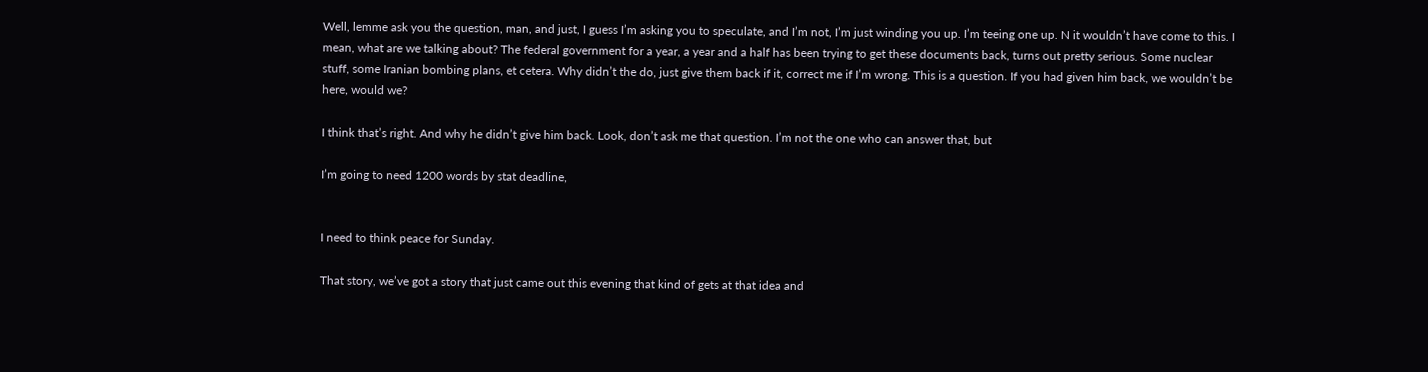Well, lemme ask you the question, man, and just, I guess I’m asking you to speculate, and I’m not, I’m just winding you up. I’m teeing one up. N it wouldn’t have come to this. I mean, what are we talking about? The federal government for a year, a year and a half has been trying to get these documents back, turns out pretty serious. Some nuclear stuff, some Iranian bombing plans, et cetera. Why didn’t the do, just give them back if it, correct me if I’m wrong. This is a question. If you had given him back, we wouldn’t be here, would we?

I think that’s right. And why he didn’t give him back. Look, don’t ask me that question. I’m not the one who can answer that, but

I’m going to need 1200 words by stat deadline,


I need to think peace for Sunday.

That story, we’ve got a story that just came out this evening that kind of gets at that idea and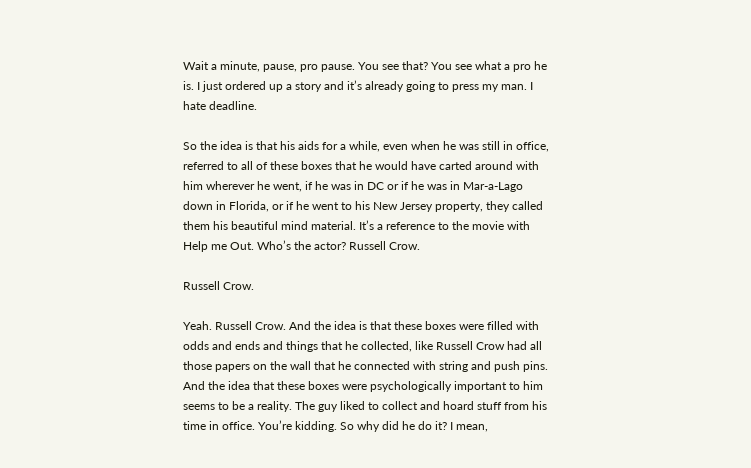Wait a minute, pause, pro pause. You see that? You see what a pro he is. I just ordered up a story and it’s already going to press my man. I hate deadline.

So the idea is that his aids for a while, even when he was still in office, referred to all of these boxes that he would have carted around with him wherever he went, if he was in DC or if he was in Mar-a-Lago down in Florida, or if he went to his New Jersey property, they called them his beautiful mind material. It’s a reference to the movie with Help me Out. Who’s the actor? Russell Crow.

Russell Crow.

Yeah. Russell Crow. And the idea is that these boxes were filled with odds and ends and things that he collected, like Russell Crow had all those papers on the wall that he connected with string and push pins. And the idea that these boxes were psychologically important to him seems to be a reality. The guy liked to collect and hoard stuff from his time in office. You’re kidding. So why did he do it? I mean,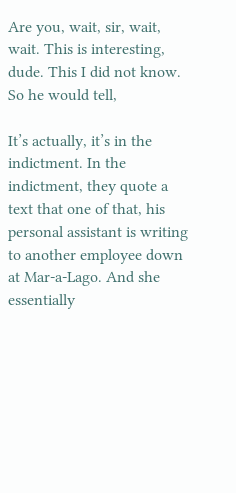Are you, wait, sir, wait, wait. This is interesting, dude. This I did not know. So he would tell,

It’s actually, it’s in the indictment. In the indictment, they quote a text that one of that, his personal assistant is writing to another employee down at Mar-a-Lago. And she essentially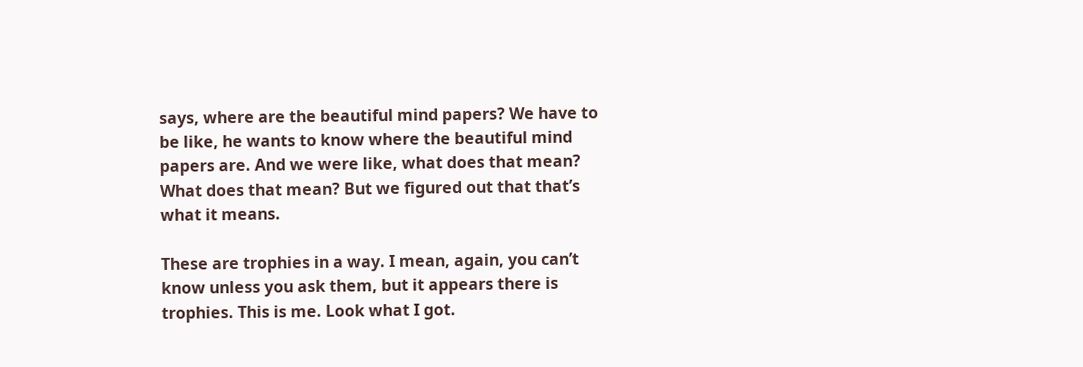says, where are the beautiful mind papers? We have to be like, he wants to know where the beautiful mind papers are. And we were like, what does that mean? What does that mean? But we figured out that that’s what it means.

These are trophies in a way. I mean, again, you can’t know unless you ask them, but it appears there is trophies. This is me. Look what I got.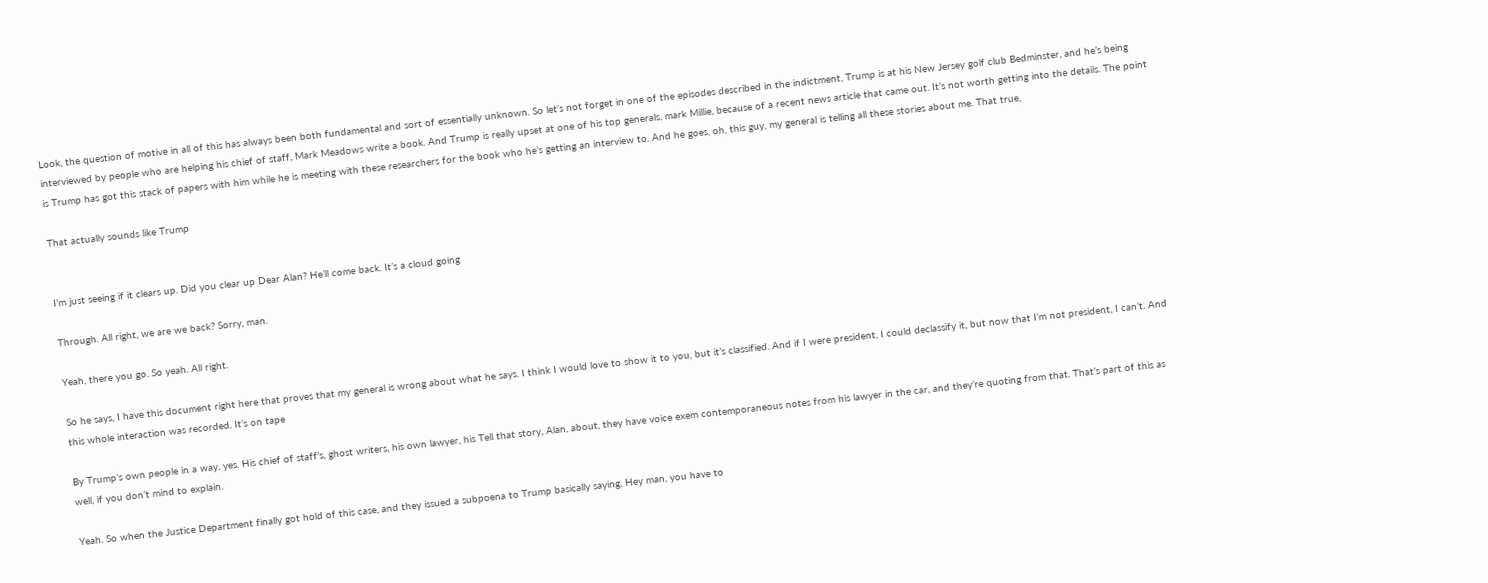Look, the question of motive in all of this has always been both fundamental and sort of essentially unknown. So let’s not forget in one of the episodes described in the indictment, Trump is at his New Jersey golf club Bedminster, and he’s being interviewed by people who are helping his chief of staff, Mark Meadows write a book. And Trump is really upset at one of his top generals, mark Millie, because of a recent news article that came out. It’s not worth getting into the details. The point is Trump has got this stack of papers with him while he is meeting with these researchers for the book who he’s getting an interview to. And he goes, oh, this guy, my general is telling all these stories about me. That true,

That actually sounds like Trump


I’m just seeing if it clears up. Did you clear up Dear Alan? He’ll come back. It’s a cloud going

Through. All right, we are we back? Sorry, man.

Yeah, there you go. So yeah. All right.

So he says, I have this document right here that proves that my general is wrong about what he says. I think I would love to show it to you, but it’s classified. And if I were president, I could declassify it, but now that I’m not president, I can’t. And this whole interaction was recorded. It’s on tape

By Trump’s own people in a way, yes. His chief of staff’s, ghost writers, his own lawyer, his Tell that story, Alan, about, they have voice exem contemporaneous notes from his lawyer in the car, and they’re quoting from that. That’s part of this as well, if you don’t mind to explain.

Yeah. So when the Justice Department finally got hold of this case, and they issued a subpoena to Trump basically saying, Hey man, you have to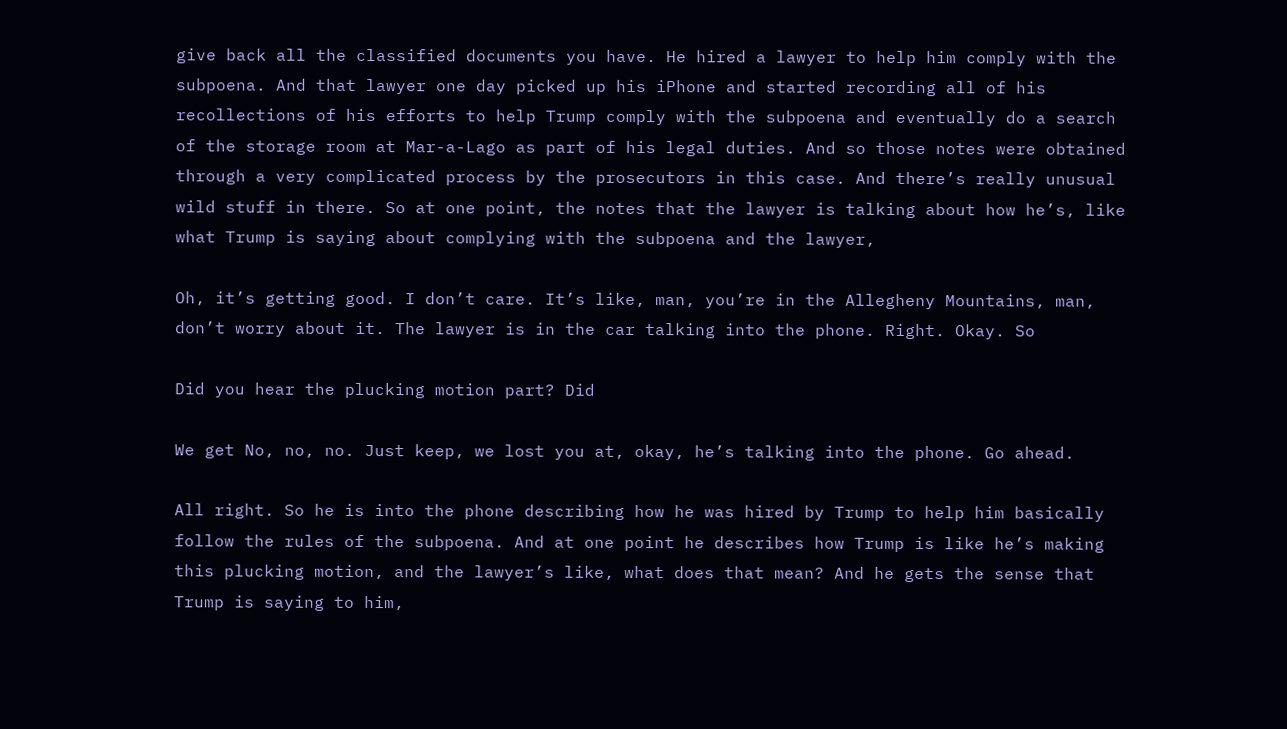give back all the classified documents you have. He hired a lawyer to help him comply with the subpoena. And that lawyer one day picked up his iPhone and started recording all of his recollections of his efforts to help Trump comply with the subpoena and eventually do a search of the storage room at Mar-a-Lago as part of his legal duties. And so those notes were obtained through a very complicated process by the prosecutors in this case. And there’s really unusual wild stuff in there. So at one point, the notes that the lawyer is talking about how he’s, like what Trump is saying about complying with the subpoena and the lawyer,

Oh, it’s getting good. I don’t care. It’s like, man, you’re in the Allegheny Mountains, man, don’t worry about it. The lawyer is in the car talking into the phone. Right. Okay. So

Did you hear the plucking motion part? Did

We get No, no, no. Just keep, we lost you at, okay, he’s talking into the phone. Go ahead.

All right. So he is into the phone describing how he was hired by Trump to help him basically follow the rules of the subpoena. And at one point he describes how Trump is like he’s making this plucking motion, and the lawyer’s like, what does that mean? And he gets the sense that Trump is saying to him,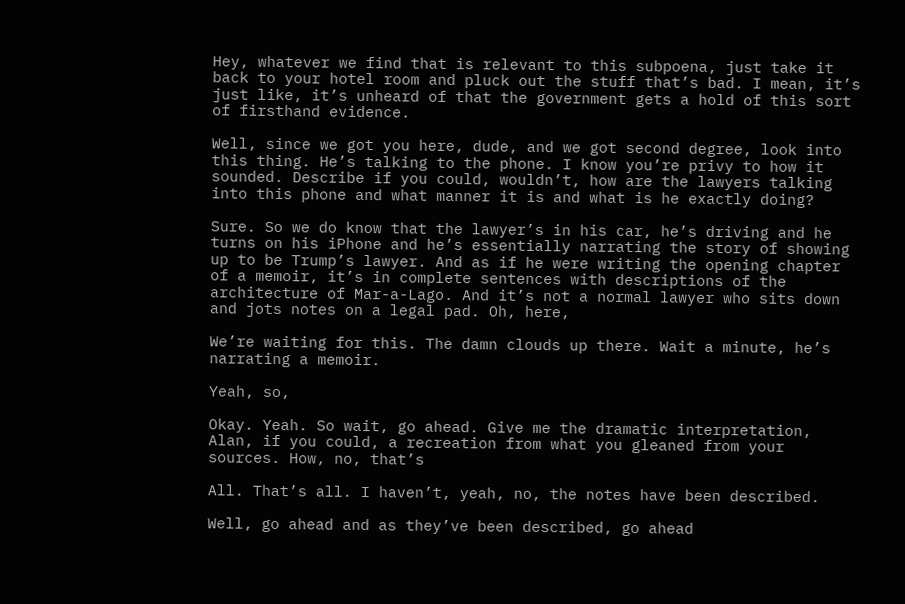Hey, whatever we find that is relevant to this subpoena, just take it back to your hotel room and pluck out the stuff that’s bad. I mean, it’s just like, it’s unheard of that the government gets a hold of this sort of firsthand evidence.

Well, since we got you here, dude, and we got second degree, look into this thing. He’s talking to the phone. I know you’re privy to how it sounded. Describe if you could, wouldn’t, how are the lawyers talking into this phone and what manner it is and what is he exactly doing?

Sure. So we do know that the lawyer’s in his car, he’s driving and he turns on his iPhone and he’s essentially narrating the story of showing up to be Trump’s lawyer. And as if he were writing the opening chapter of a memoir, it’s in complete sentences with descriptions of the architecture of Mar-a-Lago. And it’s not a normal lawyer who sits down and jots notes on a legal pad. Oh, here,

We’re waiting for this. The damn clouds up there. Wait a minute, he’s narrating a memoir.

Yeah, so,

Okay. Yeah. So wait, go ahead. Give me the dramatic interpretation, Alan, if you could, a recreation from what you gleaned from your sources. How, no, that’s

All. That’s all. I haven’t, yeah, no, the notes have been described.

Well, go ahead and as they’ve been described, go ahead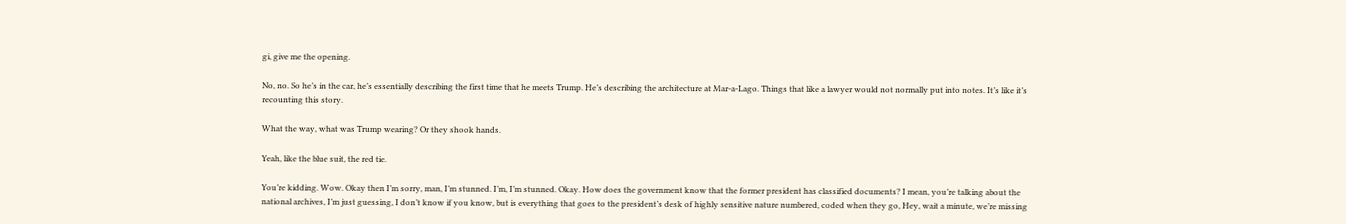gi, give me the opening.

No, no. So he’s in the car, he’s essentially describing the first time that he meets Trump. He’s describing the architecture at Mar-a-Lago. Things that like a lawyer would not normally put into notes. It’s like it’s recounting this story.

What the way, what was Trump wearing? Or they shook hands.

Yeah, like the blue suit, the red tie.

You’re kidding. Wow. Okay then I’m sorry, man, I’m stunned. I’m, I’m stunned. Okay. How does the government know that the former president has classified documents? I mean, you’re talking about the national archives, I’m just guessing, I don’t know if you know, but is everything that goes to the president’s desk of highly sensitive nature numbered, coded when they go, Hey, wait a minute, we’re missing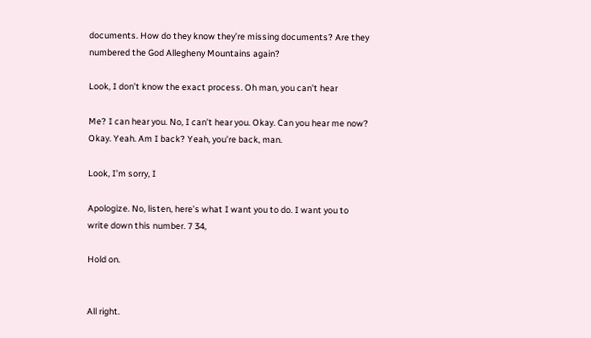documents. How do they know they’re missing documents? Are they numbered the God Allegheny Mountains again?

Look, I don’t know the exact process. Oh man, you can’t hear

Me? I can hear you. No, I can’t hear you. Okay. Can you hear me now? Okay. Yeah. Am I back? Yeah, you’re back, man.

Look, I’m sorry, I

Apologize. No, listen, here’s what I want you to do. I want you to write down this number. 7 34,

Hold on.


All right.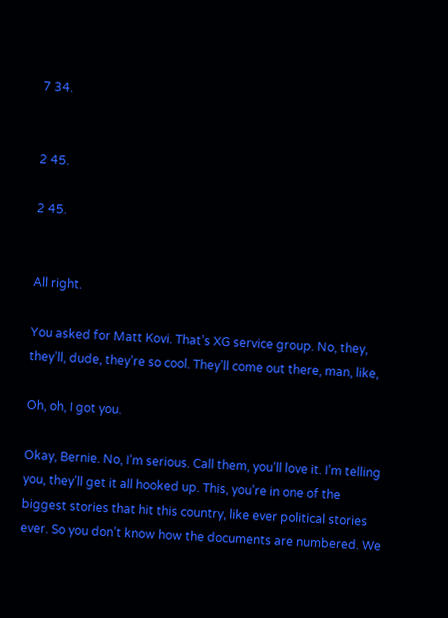7 34.


2 45.

2 45.


All right.

You asked for Matt Kovi. That’s XG service group. No, they, they’ll, dude, they’re so cool. They’ll come out there, man, like,

Oh, oh, I got you.

Okay, Bernie. No, I’m serious. Call them, you’ll love it. I’m telling you, they’ll get it all hooked up. This, you’re in one of the biggest stories that hit this country, like ever political stories ever. So you don’t know how the documents are numbered. We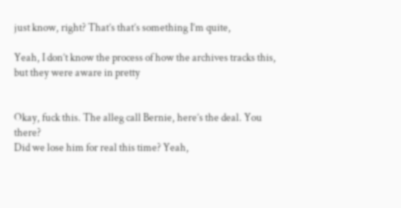just know, right? That’s that’s something I’m quite,

Yeah, I don’t know the process of how the archives tracks this, but they were aware in pretty


Okay, fuck this. The alleg call Bernie, here’s the deal. You there?
Did we lose him for real this time? Yeah,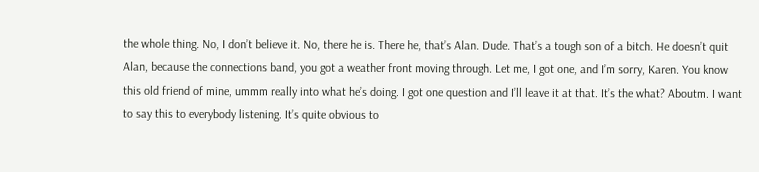the whole thing. No, I don’t believe it. No, there he is. There he, that’s Alan. Dude. That’s a tough son of a bitch. He doesn’t quit Alan, because the connections band, you got a weather front moving through. Let me, I got one, and I’m sorry, Karen. You know this old friend of mine, ummm really into what he’s doing. I got one question and I’ll leave it at that. It’s the what? Aboutm. I want to say this to everybody listening. It’s quite obvious to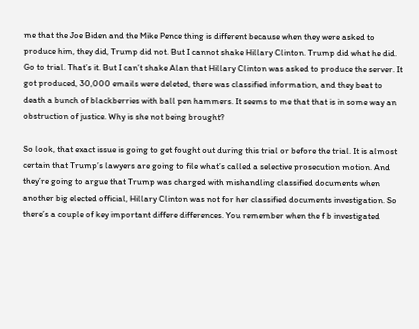me that the Joe Biden and the Mike Pence thing is different because when they were asked to produce him, they did, Trump did not. But I cannot shake Hillary Clinton. Trump did what he did. Go to trial. That’s it. But I can’t shake Alan that Hillary Clinton was asked to produce the server. It got produced, 30,000 emails were deleted, there was classified information, and they beat to death a bunch of blackberries with ball pen hammers. It seems to me that that is in some way an obstruction of justice. Why is she not being brought?

So look, that exact issue is going to get fought out during this trial or before the trial. It is almost certain that Trump’s lawyers are going to file what’s called a selective prosecution motion. And they’re going to argue that Trump was charged with mishandling classified documents when another big elected official, Hillary Clinton was not for her classified documents investigation. So there’s a couple of key important differe differences. You remember when the f b investigated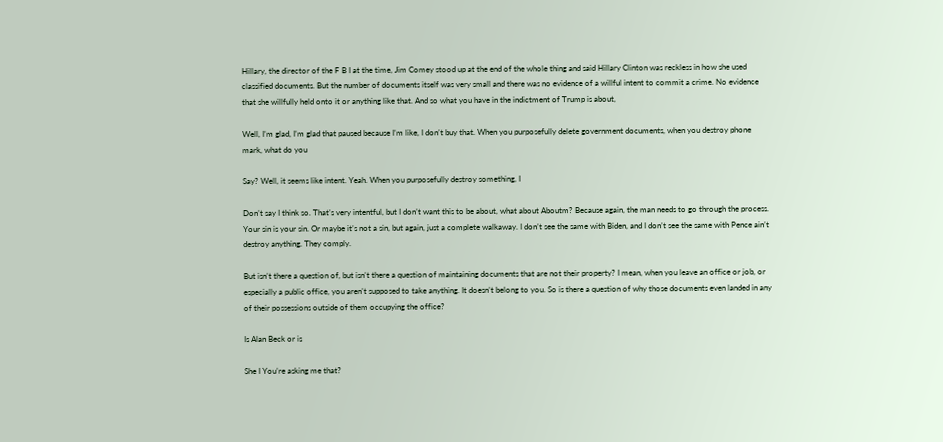Hillary, the director of the F B I at the time, Jim Comey stood up at the end of the whole thing and said Hillary Clinton was reckless in how she used classified documents. But the number of documents itself was very small and there was no evidence of a willful intent to commit a crime. No evidence that she willfully held onto it or anything like that. And so what you have in the indictment of Trump is about,

Well, I’m glad, I’m glad that paused because I’m like, I don’t buy that. When you purposefully delete government documents, when you destroy phone mark, what do you

Say? Well, it seems like intent. Yeah. When you purposefully destroy something, I

Don’t say I think so. That’s very intentful, but I don’t want this to be about, what about Aboutm? Because again, the man needs to go through the process. Your sin is your sin. Or maybe it’s not a sin, but again, just a complete walkaway. I don’t see the same with Biden, and I don’t see the same with Pence ain’t destroy anything. They comply.

But isn’t there a question of, but isn’t there a question of maintaining documents that are not their property? I mean, when you leave an office or job, or especially a public office, you aren’t supposed to take anything. It doesn’t belong to you. So is there a question of why those documents even landed in any of their possessions outside of them occupying the office?

Is Alan Beck or is

She I You’re asking me that?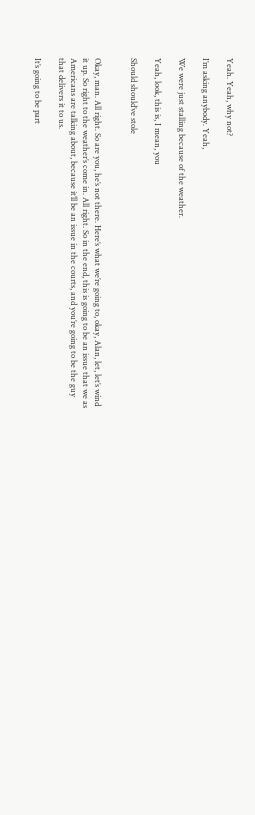Yeah. Yeah, why not?

I’m asking anybody. Yeah,

We were just stalling because of the weather.

Yeah, look, this is, I mean, you

Should should’ve stole


Okay, man. All right. So are you, he’s not there. Here’s what we’re going to, okay, Alan, let, let’s wind it up. So right to the weather’s come in. All right. So in the end, this is going to be an issue that we as Americans are talking about, because it’ll be an issue in the courts, and you’re going to be the guy that delivers it to us.

It’s going to be part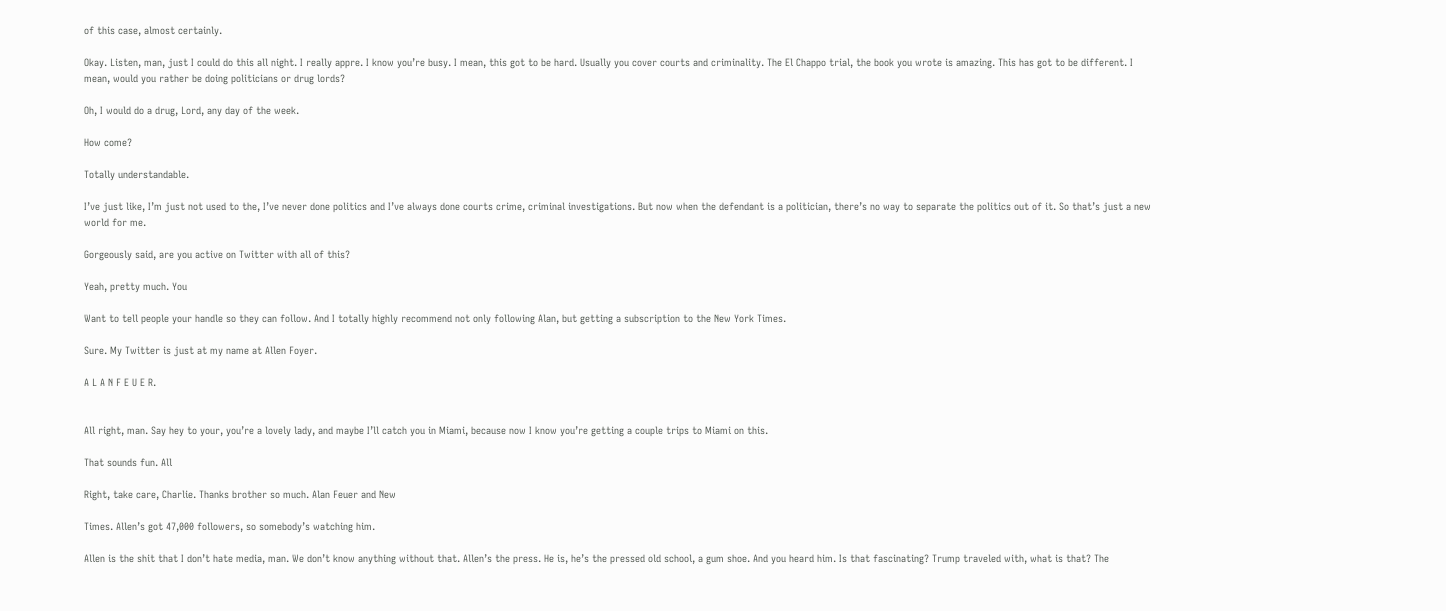of this case, almost certainly.

Okay. Listen, man, just I could do this all night. I really appre. I know you’re busy. I mean, this got to be hard. Usually you cover courts and criminality. The El Chappo trial, the book you wrote is amazing. This has got to be different. I mean, would you rather be doing politicians or drug lords?

Oh, I would do a drug, Lord, any day of the week.

How come?

Totally understandable.

I’ve just like, I’m just not used to the, I’ve never done politics and I’ve always done courts crime, criminal investigations. But now when the defendant is a politician, there’s no way to separate the politics out of it. So that’s just a new world for me.

Gorgeously said, are you active on Twitter with all of this?

Yeah, pretty much. You

Want to tell people your handle so they can follow. And I totally highly recommend not only following Alan, but getting a subscription to the New York Times.

Sure. My Twitter is just at my name at Allen Foyer.

A L A N F E U E R.


All right, man. Say hey to your, you’re a lovely lady, and maybe I’ll catch you in Miami, because now I know you’re getting a couple trips to Miami on this.

That sounds fun. All

Right, take care, Charlie. Thanks brother so much. Alan Feuer and New

Times. Allen’s got 47,000 followers, so somebody’s watching him.

Allen is the shit that I don’t hate media, man. We don’t know anything without that. Allen’s the press. He is, he’s the pressed old school, a gum shoe. And you heard him. Is that fascinating? Trump traveled with, what is that? The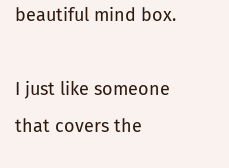beautiful mind box.

I just like someone that covers the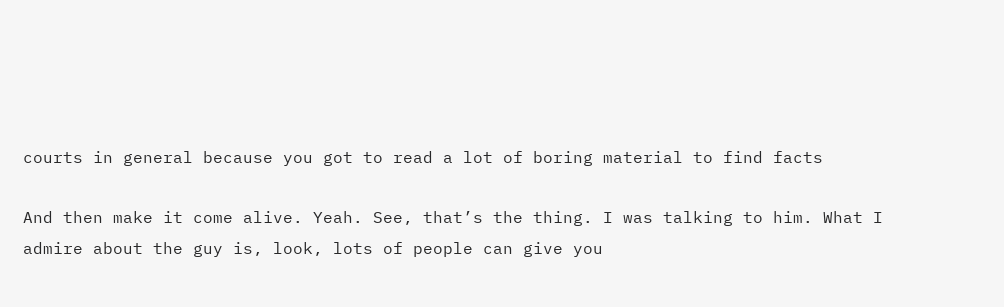courts in general because you got to read a lot of boring material to find facts

And then make it come alive. Yeah. See, that’s the thing. I was talking to him. What I admire about the guy is, look, lots of people can give you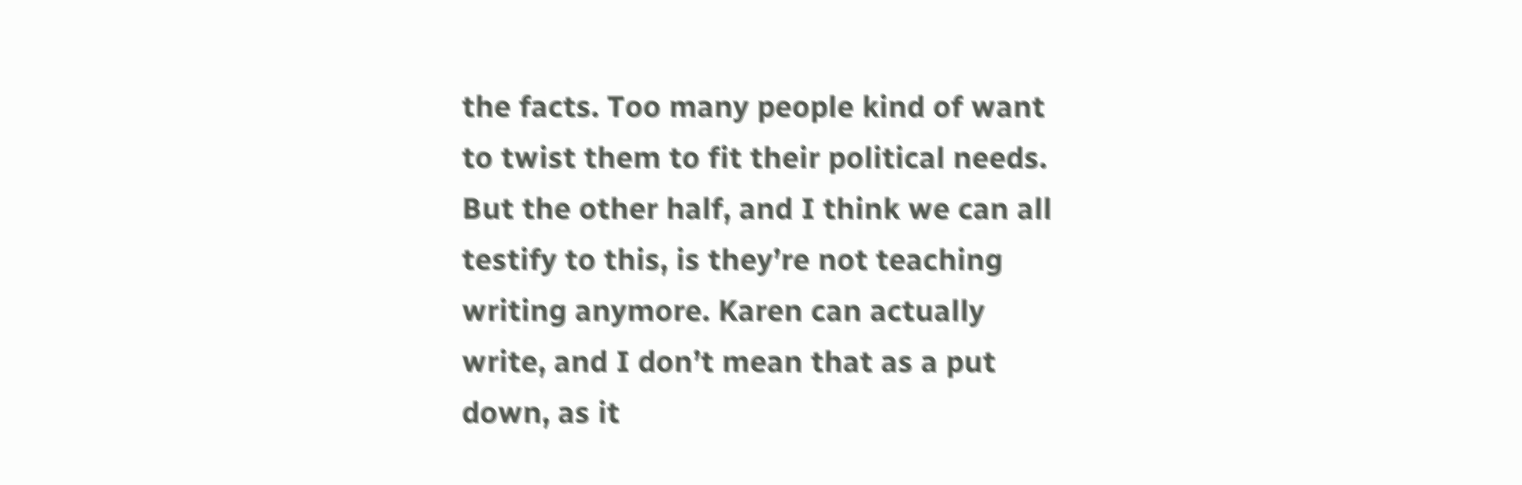the facts. Too many people kind of want to twist them to fit their political needs. But the other half, and I think we can all testify to this, is they’re not teaching writing anymore. Karen can actually write, and I don’t mean that as a put down, as it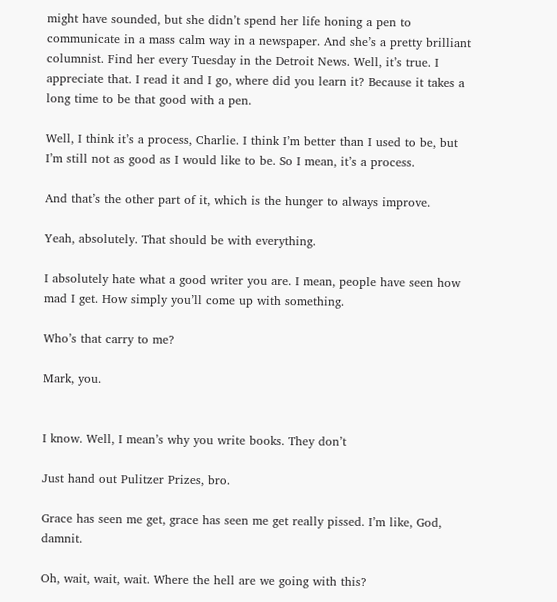might have sounded, but she didn’t spend her life honing a pen to communicate in a mass calm way in a newspaper. And she’s a pretty brilliant columnist. Find her every Tuesday in the Detroit News. Well, it’s true. I appreciate that. I read it and I go, where did you learn it? Because it takes a long time to be that good with a pen.

Well, I think it’s a process, Charlie. I think I’m better than I used to be, but I’m still not as good as I would like to be. So I mean, it’s a process.

And that’s the other part of it, which is the hunger to always improve.

Yeah, absolutely. That should be with everything.

I absolutely hate what a good writer you are. I mean, people have seen how mad I get. How simply you’ll come up with something.

Who’s that carry to me?

Mark, you.


I know. Well, I mean’s why you write books. They don’t

Just hand out Pulitzer Prizes, bro.

Grace has seen me get, grace has seen me get really pissed. I’m like, God, damnit.

Oh, wait, wait, wait. Where the hell are we going with this?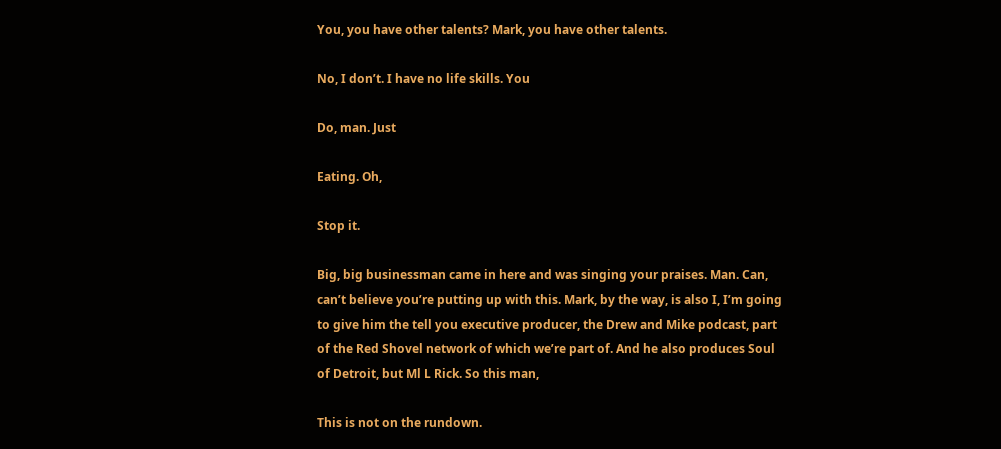You, you have other talents? Mark, you have other talents.

No, I don’t. I have no life skills. You

Do, man. Just

Eating. Oh,

Stop it.

Big, big businessman came in here and was singing your praises. Man. Can, can’t believe you’re putting up with this. Mark, by the way, is also I, I’m going to give him the tell you executive producer, the Drew and Mike podcast, part of the Red Shovel network of which we’re part of. And he also produces Soul of Detroit, but Ml L Rick. So this man,

This is not on the rundown.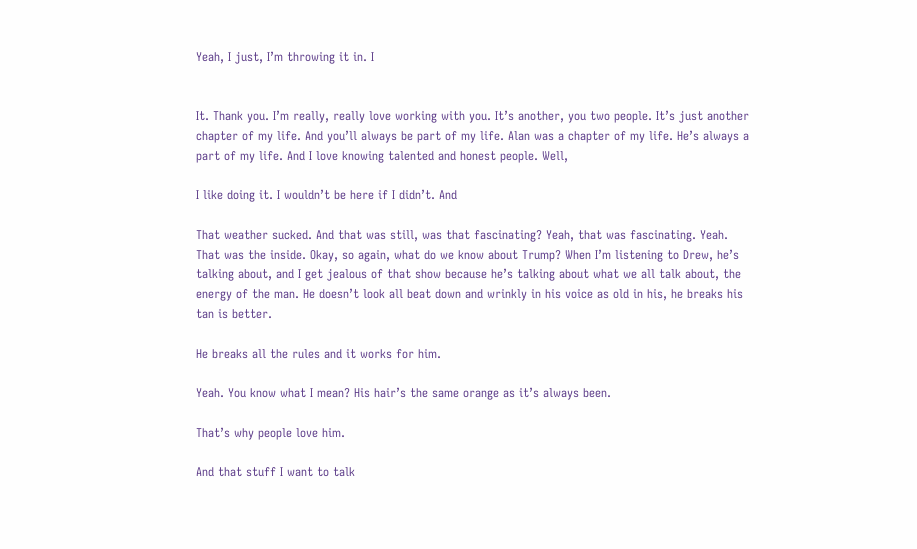Yeah, I just, I’m throwing it in. I


It. Thank you. I’m really, really love working with you. It’s another, you two people. It’s just another chapter of my life. And you’ll always be part of my life. Alan was a chapter of my life. He’s always a part of my life. And I love knowing talented and honest people. Well,

I like doing it. I wouldn’t be here if I didn’t. And

That weather sucked. And that was still, was that fascinating? Yeah, that was fascinating. Yeah. That was the inside. Okay, so again, what do we know about Trump? When I’m listening to Drew, he’s talking about, and I get jealous of that show because he’s talking about what we all talk about, the energy of the man. He doesn’t look all beat down and wrinkly in his voice as old in his, he breaks his tan is better.

He breaks all the rules and it works for him.

Yeah. You know what I mean? His hair’s the same orange as it’s always been.

That’s why people love him.

And that stuff I want to talk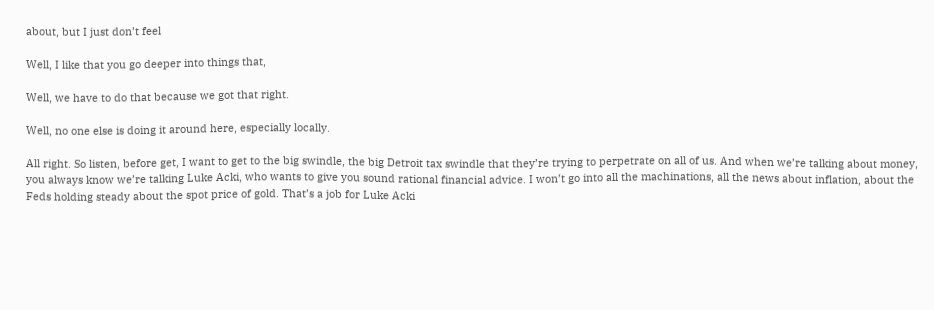about, but I just don’t feel

Well, I like that you go deeper into things that,

Well, we have to do that because we got that right.

Well, no one else is doing it around here, especially locally.

All right. So listen, before get, I want to get to the big swindle, the big Detroit tax swindle that they’re trying to perpetrate on all of us. And when we’re talking about money, you always know we’re talking Luke Acki, who wants to give you sound rational financial advice. I won’t go into all the machinations, all the news about inflation, about the Feds holding steady about the spot price of gold. That’s a job for Luke Acki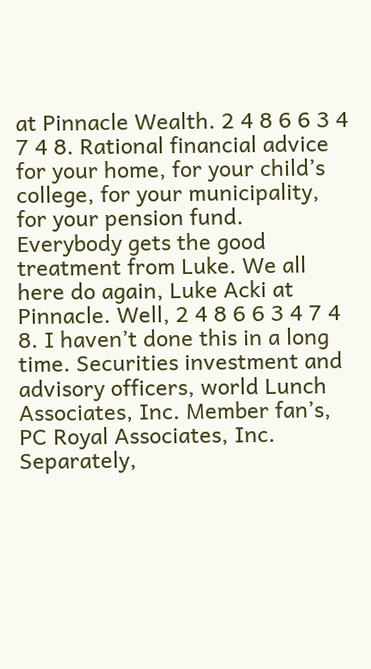at Pinnacle Wealth. 2 4 8 6 6 3 4 7 4 8. Rational financial advice for your home, for your child’s college, for your municipality, for your pension fund. Everybody gets the good treatment from Luke. We all here do again, Luke Acki at Pinnacle. Well, 2 4 8 6 6 3 4 7 4 8. I haven’t done this in a long time. Securities investment and advisory officers, world Lunch Associates, Inc. Member fan’s, PC Royal Associates, Inc. Separately,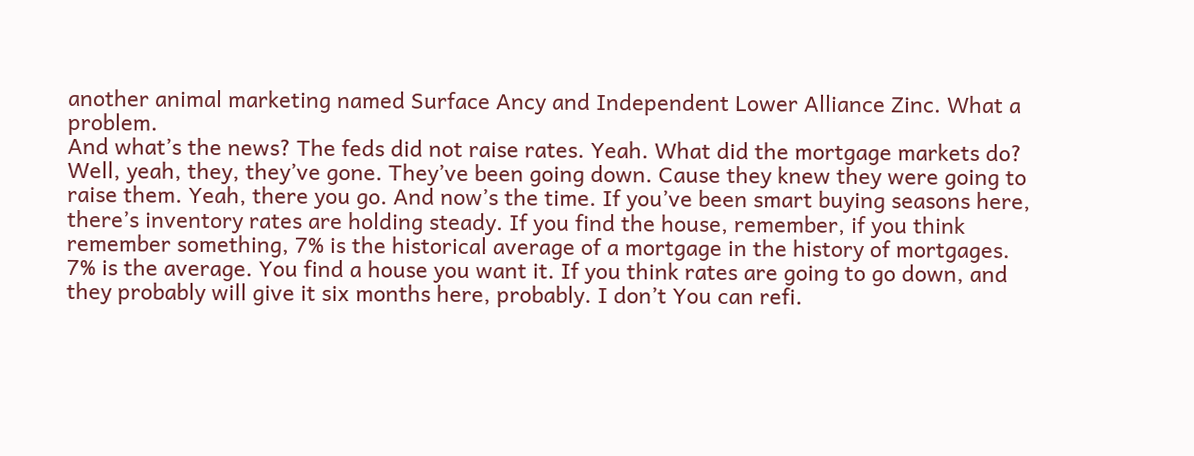another animal marketing named Surface Ancy and Independent Lower Alliance Zinc. What a problem.
And what’s the news? The feds did not raise rates. Yeah. What did the mortgage markets do? Well, yeah, they, they’ve gone. They’ve been going down. Cause they knew they were going to raise them. Yeah, there you go. And now’s the time. If you’ve been smart buying seasons here, there’s inventory rates are holding steady. If you find the house, remember, if you think remember something, 7% is the historical average of a mortgage in the history of mortgages. 7% is the average. You find a house you want it. If you think rates are going to go down, and they probably will give it six months here, probably. I don’t You can refi.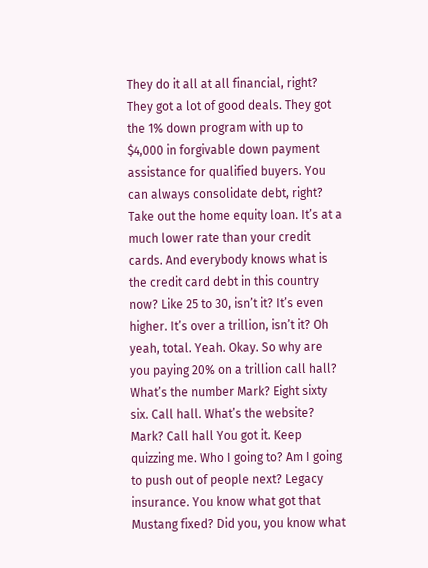They do it all at all financial, right? They got a lot of good deals. They got the 1% down program with up to $4,000 in forgivable down payment assistance for qualified buyers. You can always consolidate debt, right?
Take out the home equity loan. It’s at a much lower rate than your credit cards. And everybody knows what is the credit card debt in this country now? Like 25 to 30, isn’t it? It’s even higher. It’s over a trillion, isn’t it? Oh yeah, total. Yeah. Okay. So why are you paying 20% on a trillion call hall? What’s the number Mark? Eight sixty six. Call hall. What’s the website? Mark? Call hall You got it. Keep quizzing me. Who I going to? Am I going to push out of people next? Legacy insurance. You know what got that Mustang fixed? Did you, you know what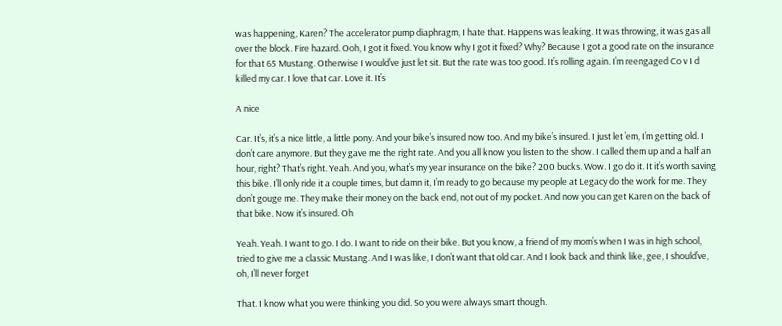was happening, Karen? The accelerator pump diaphragm, I hate that. Happens was leaking. It was throwing, it was gas all over the block. Fire hazard. Ooh, I got it fixed. You know why I got it fixed? Why? Because I got a good rate on the insurance for that 65 Mustang. Otherwise I would’ve just let sit. But the rate was too good. It’s rolling again. I’m reengaged Co v I d killed my car. I love that car. Love it. It’s

A nice

Car. It’s, it’s a nice little, a little pony. And your bike’s insured now too. And my bike’s insured. I just let ’em, I’m getting old. I don’t care anymore. But they gave me the right rate. And you all know you listen to the show. I called them up and a half an hour, right? That’s right. Yeah. And you, what’s my year insurance on the bike? 200 bucks. Wow. I go do it. It it’s worth saving this bike. I’ll only ride it a couple times, but damn it, I’m ready to go because my people at Legacy do the work for me. They don’t gouge me. They make their money on the back end, not out of my pocket. And now you can get Karen on the back of that bike. Now it’s insured. Oh

Yeah. Yeah. I want to go. I do. I want to ride on their bike. But you know, a friend of my mom’s when I was in high school, tried to give me a classic Mustang. And I was like, I don’t want that old car. And I look back and think like, gee, I should’ve, oh, I’ll never forget

That. I know what you were thinking you did. So you were always smart though.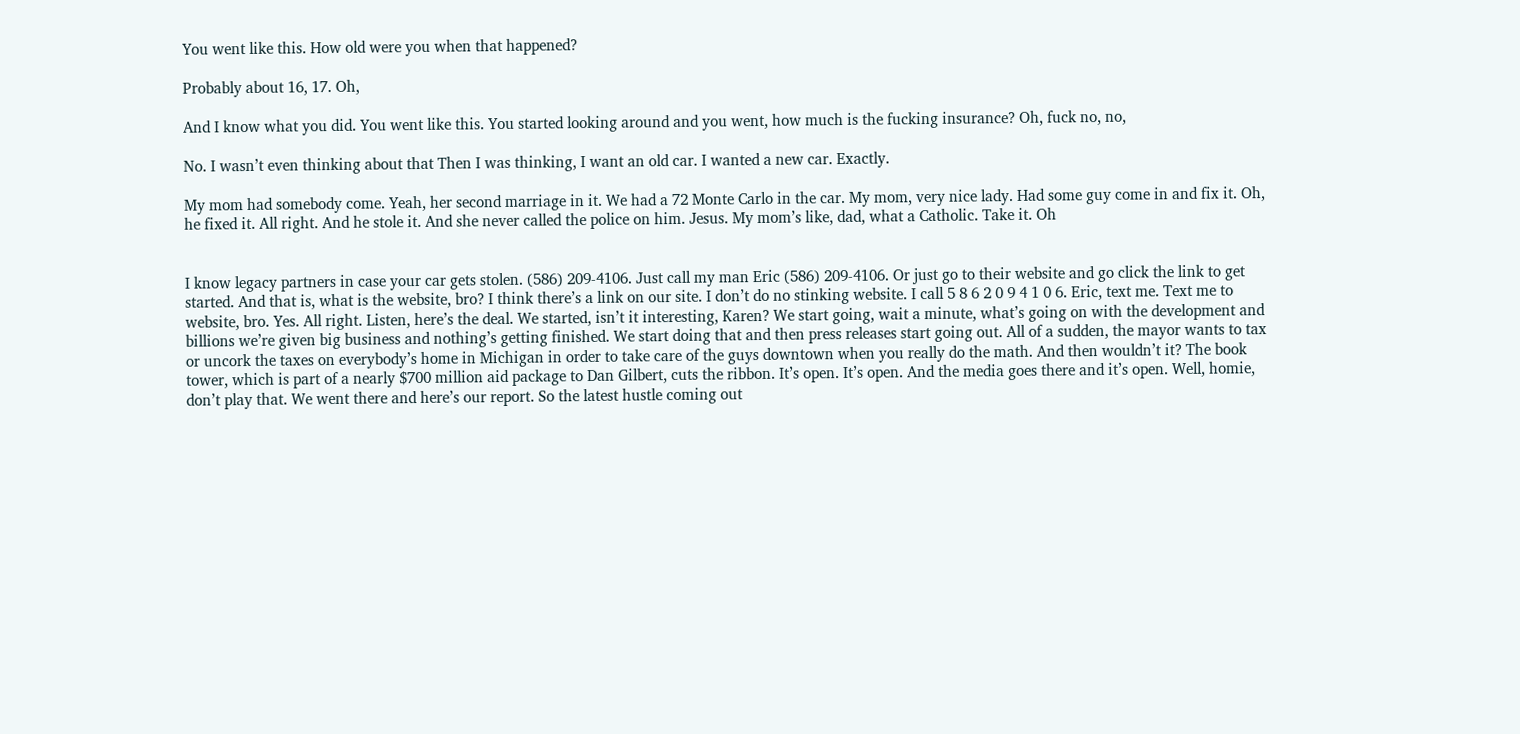You went like this. How old were you when that happened?

Probably about 16, 17. Oh,

And I know what you did. You went like this. You started looking around and you went, how much is the fucking insurance? Oh, fuck no, no,

No. I wasn’t even thinking about that Then I was thinking, I want an old car. I wanted a new car. Exactly.

My mom had somebody come. Yeah, her second marriage in it. We had a 72 Monte Carlo in the car. My mom, very nice lady. Had some guy come in and fix it. Oh, he fixed it. All right. And he stole it. And she never called the police on him. Jesus. My mom’s like, dad, what a Catholic. Take it. Oh


I know legacy partners in case your car gets stolen. (586) 209-4106. Just call my man Eric (586) 209-4106. Or just go to their website and go click the link to get started. And that is, what is the website, bro? I think there’s a link on our site. I don’t do no stinking website. I call 5 8 6 2 0 9 4 1 0 6. Eric, text me. Text me to website, bro. Yes. All right. Listen, here’s the deal. We started, isn’t it interesting, Karen? We start going, wait a minute, what’s going on with the development and billions we’re given big business and nothing’s getting finished. We start doing that and then press releases start going out. All of a sudden, the mayor wants to tax or uncork the taxes on everybody’s home in Michigan in order to take care of the guys downtown when you really do the math. And then wouldn’t it? The book tower, which is part of a nearly $700 million aid package to Dan Gilbert, cuts the ribbon. It’s open. It’s open. And the media goes there and it’s open. Well, homie, don’t play that. We went there and here’s our report. So the latest hustle coming out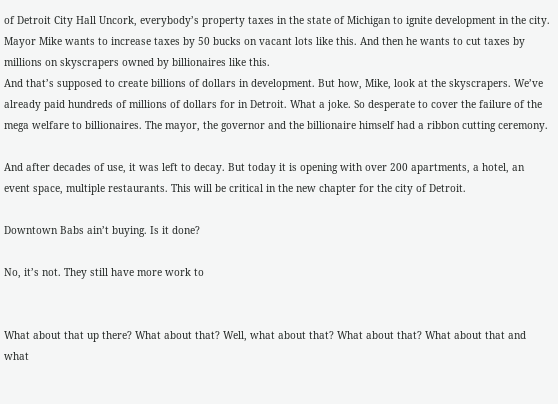of Detroit City Hall Uncork, everybody’s property taxes in the state of Michigan to ignite development in the city. Mayor Mike wants to increase taxes by 50 bucks on vacant lots like this. And then he wants to cut taxes by millions on skyscrapers owned by billionaires like this.
And that’s supposed to create billions of dollars in development. But how, Mike, look at the skyscrapers. We’ve already paid hundreds of millions of dollars for in Detroit. What a joke. So desperate to cover the failure of the mega welfare to billionaires. The mayor, the governor and the billionaire himself had a ribbon cutting ceremony.

And after decades of use, it was left to decay. But today it is opening with over 200 apartments, a hotel, an event space, multiple restaurants. This will be critical in the new chapter for the city of Detroit.

Downtown Babs ain’t buying. Is it done?

No, it’s not. They still have more work to


What about that up there? What about that? Well, what about that? What about that? What about that and what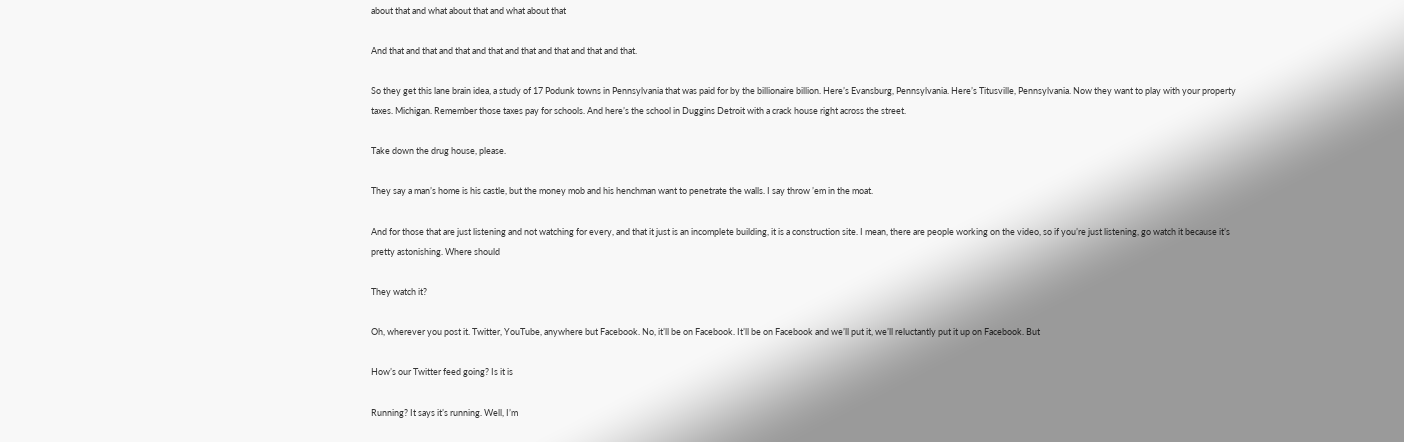about that and what about that and what about that

And that and that and that and that and that and that and that and that.

So they get this lane brain idea, a study of 17 Podunk towns in Pennsylvania that was paid for by the billionaire billion. Here’s Evansburg, Pennsylvania. Here’s Titusville, Pennsylvania. Now they want to play with your property taxes. Michigan. Remember those taxes pay for schools. And here’s the school in Duggins Detroit with a crack house right across the street.

Take down the drug house, please.

They say a man’s home is his castle, but the money mob and his henchman want to penetrate the walls. I say throw ’em in the moat.

And for those that are just listening and not watching for every, and that it just is an incomplete building, it is a construction site. I mean, there are people working on the video, so if you’re just listening, go watch it because it’s pretty astonishing. Where should

They watch it?

Oh, wherever you post it. Twitter, YouTube, anywhere but Facebook. No, it’ll be on Facebook. It’ll be on Facebook and we’ll put it, we’ll reluctantly put it up on Facebook. But

How’s our Twitter feed going? Is it is

Running? It says it’s running. Well, I’m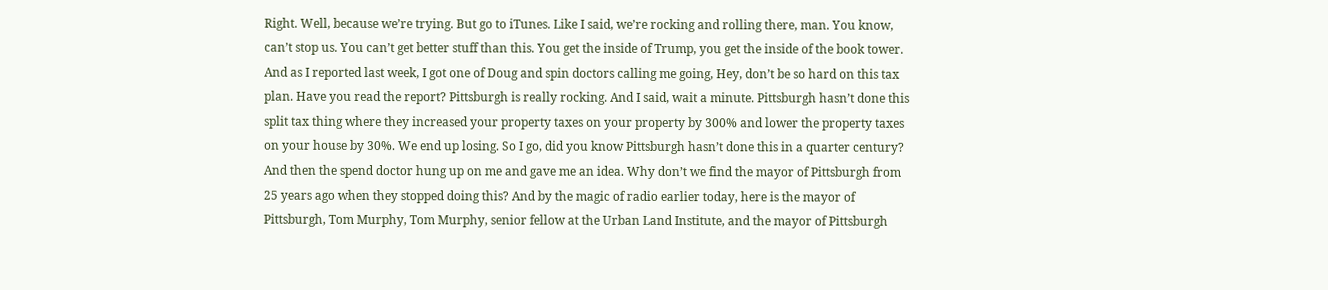Right. Well, because we’re trying. But go to iTunes. Like I said, we’re rocking and rolling there, man. You know, can’t stop us. You can’t get better stuff than this. You get the inside of Trump, you get the inside of the book tower. And as I reported last week, I got one of Doug and spin doctors calling me going, Hey, don’t be so hard on this tax plan. Have you read the report? Pittsburgh is really rocking. And I said, wait a minute. Pittsburgh hasn’t done this split tax thing where they increased your property taxes on your property by 300% and lower the property taxes on your house by 30%. We end up losing. So I go, did you know Pittsburgh hasn’t done this in a quarter century? And then the spend doctor hung up on me and gave me an idea. Why don’t we find the mayor of Pittsburgh from 25 years ago when they stopped doing this? And by the magic of radio earlier today, here is the mayor of Pittsburgh, Tom Murphy, Tom Murphy, senior fellow at the Urban Land Institute, and the mayor of Pittsburgh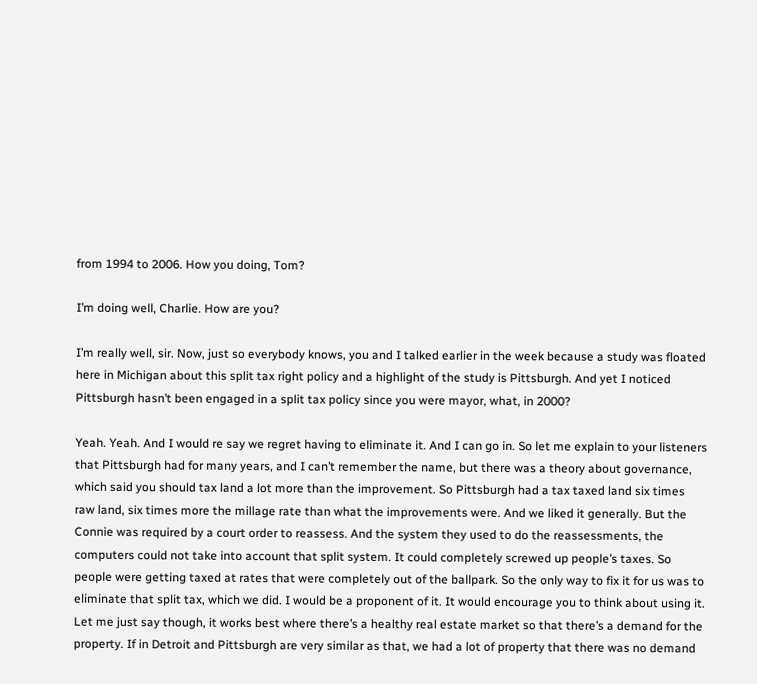from 1994 to 2006. How you doing, Tom?

I’m doing well, Charlie. How are you?

I’m really well, sir. Now, just so everybody knows, you and I talked earlier in the week because a study was floated here in Michigan about this split tax right policy and a highlight of the study is Pittsburgh. And yet I noticed Pittsburgh hasn’t been engaged in a split tax policy since you were mayor, what, in 2000?

Yeah. Yeah. And I would re say we regret having to eliminate it. And I can go in. So let me explain to your listeners that Pittsburgh had for many years, and I can’t remember the name, but there was a theory about governance, which said you should tax land a lot more than the improvement. So Pittsburgh had a tax taxed land six times raw land, six times more the millage rate than what the improvements were. And we liked it generally. But the Connie was required by a court order to reassess. And the system they used to do the reassessments, the computers could not take into account that split system. It could completely screwed up people’s taxes. So people were getting taxed at rates that were completely out of the ballpark. So the only way to fix it for us was to eliminate that split tax, which we did. I would be a proponent of it. It would encourage you to think about using it. Let me just say though, it works best where there’s a healthy real estate market so that there’s a demand for the property. If in Detroit and Pittsburgh are very similar as that, we had a lot of property that there was no demand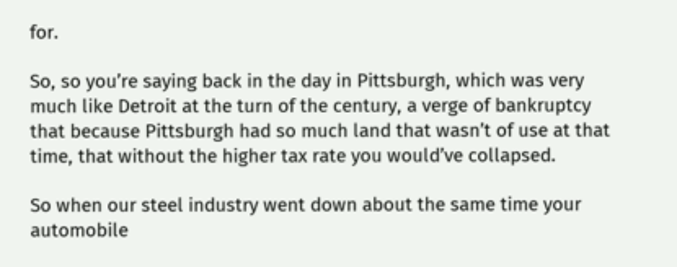for.

So, so you’re saying back in the day in Pittsburgh, which was very much like Detroit at the turn of the century, a verge of bankruptcy that because Pittsburgh had so much land that wasn’t of use at that time, that without the higher tax rate you would’ve collapsed.

So when our steel industry went down about the same time your automobile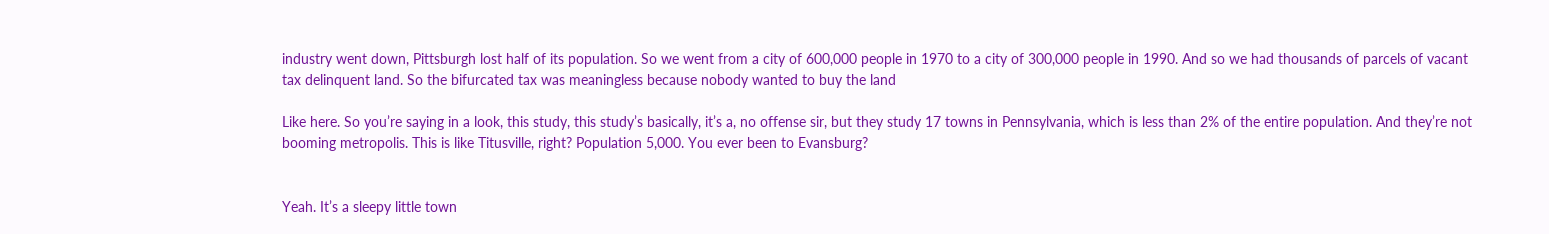industry went down, Pittsburgh lost half of its population. So we went from a city of 600,000 people in 1970 to a city of 300,000 people in 1990. And so we had thousands of parcels of vacant tax delinquent land. So the bifurcated tax was meaningless because nobody wanted to buy the land

Like here. So you’re saying in a look, this study, this study’s basically, it’s a, no offense sir, but they study 17 towns in Pennsylvania, which is less than 2% of the entire population. And they’re not booming metropolis. This is like Titusville, right? Population 5,000. You ever been to Evansburg?


Yeah. It’s a sleepy little town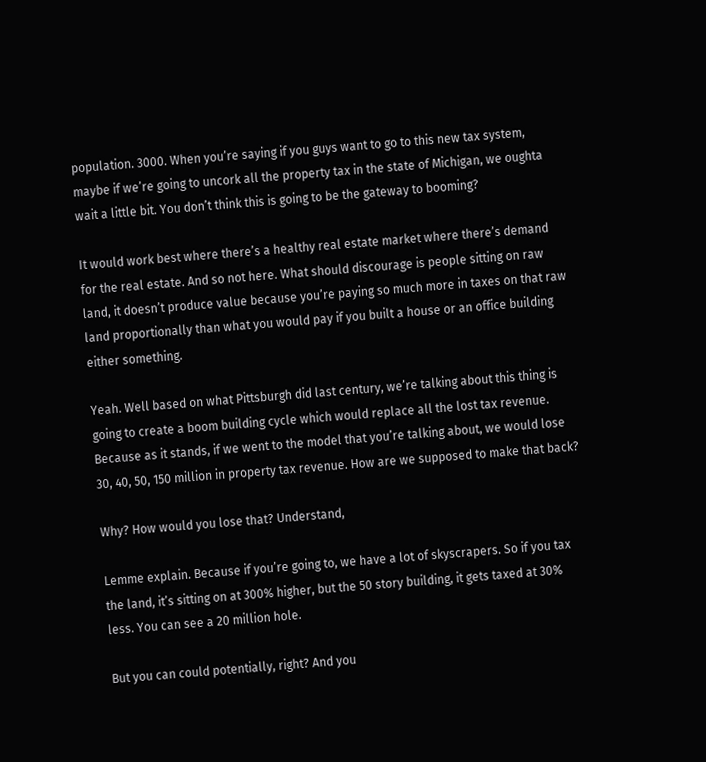population. 3000. When you’re saying if you guys want to go to this new tax system, maybe if we’re going to uncork all the property tax in the state of Michigan, we oughta wait a little bit. You don’t think this is going to be the gateway to booming?

It would work best where there’s a healthy real estate market where there’s demand for the real estate. And so not here. What should discourage is people sitting on raw land, it doesn’t produce value because you’re paying so much more in taxes on that raw land proportionally than what you would pay if you built a house or an office building either something.

Yeah. Well based on what Pittsburgh did last century, we’re talking about this thing is going to create a boom building cycle which would replace all the lost tax revenue. Because as it stands, if we went to the model that you’re talking about, we would lose 30, 40, 50, 150 million in property tax revenue. How are we supposed to make that back?

Why? How would you lose that? Understand,

Lemme explain. Because if you’re going to, we have a lot of skyscrapers. So if you tax the land, it’s sitting on at 300% higher, but the 50 story building, it gets taxed at 30% less. You can see a 20 million hole.

But you can could potentially, right? And you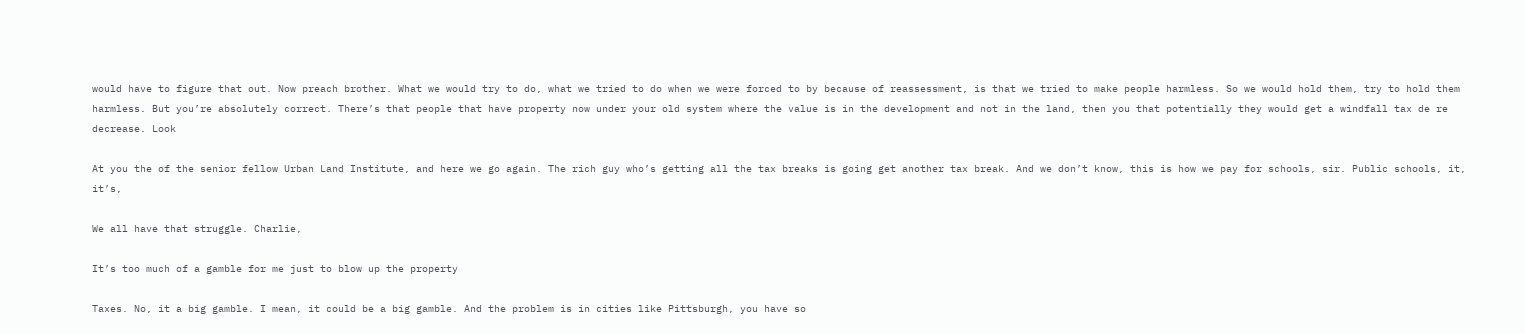would have to figure that out. Now preach brother. What we would try to do, what we tried to do when we were forced to by because of reassessment, is that we tried to make people harmless. So we would hold them, try to hold them harmless. But you’re absolutely correct. There’s that people that have property now under your old system where the value is in the development and not in the land, then you that potentially they would get a windfall tax de re decrease. Look

At you the of the senior fellow Urban Land Institute, and here we go again. The rich guy who’s getting all the tax breaks is going get another tax break. And we don’t know, this is how we pay for schools, sir. Public schools, it, it’s,

We all have that struggle. Charlie,

It’s too much of a gamble for me just to blow up the property

Taxes. No, it a big gamble. I mean, it could be a big gamble. And the problem is in cities like Pittsburgh, you have so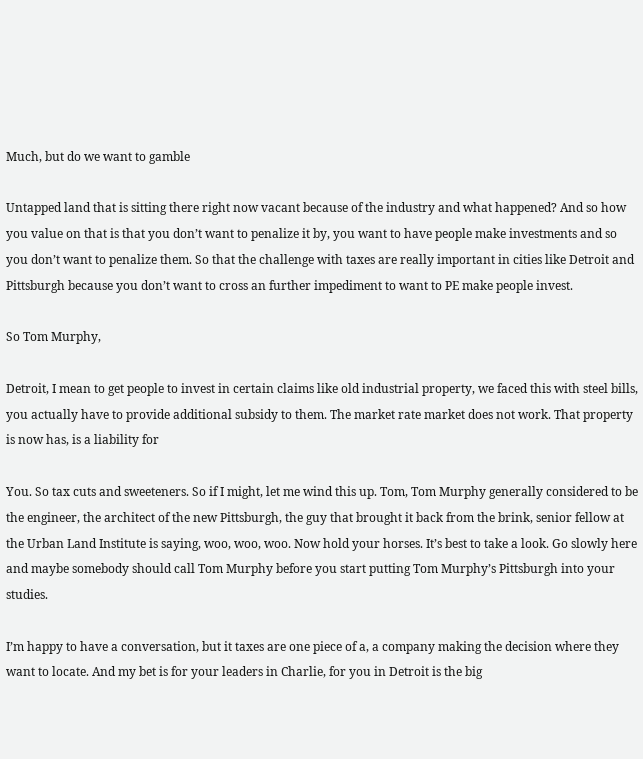Much, but do we want to gamble

Untapped land that is sitting there right now vacant because of the industry and what happened? And so how you value on that is that you don’t want to penalize it by, you want to have people make investments and so you don’t want to penalize them. So that the challenge with taxes are really important in cities like Detroit and Pittsburgh because you don’t want to cross an further impediment to want to PE make people invest.

So Tom Murphy,

Detroit, I mean to get people to invest in certain claims like old industrial property, we faced this with steel bills, you actually have to provide additional subsidy to them. The market rate market does not work. That property is now has, is a liability for

You. So tax cuts and sweeteners. So if I might, let me wind this up. Tom, Tom Murphy generally considered to be the engineer, the architect of the new Pittsburgh, the guy that brought it back from the brink, senior fellow at the Urban Land Institute is saying, woo, woo, woo. Now hold your horses. It’s best to take a look. Go slowly here and maybe somebody should call Tom Murphy before you start putting Tom Murphy’s Pittsburgh into your studies.

I’m happy to have a conversation, but it taxes are one piece of a, a company making the decision where they want to locate. And my bet is for your leaders in Charlie, for you in Detroit is the big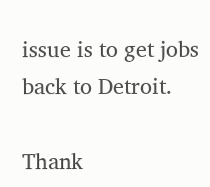issue is to get jobs back to Detroit.

Thank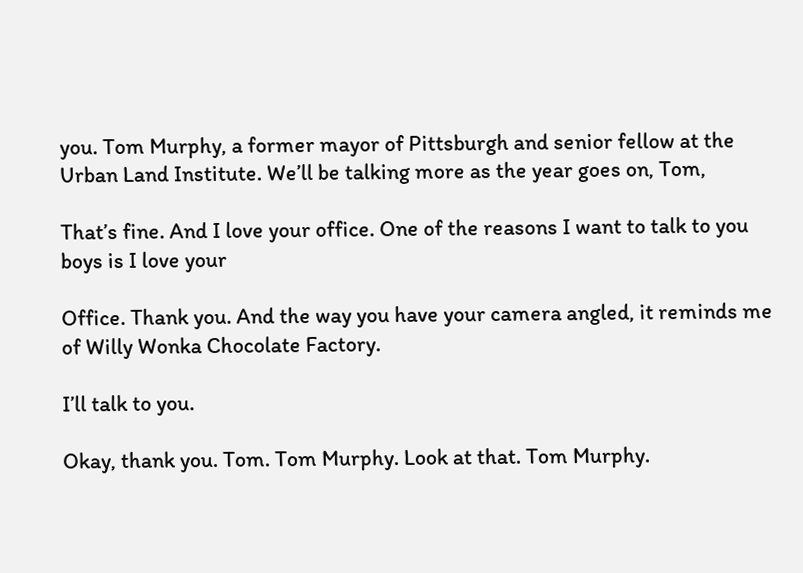you. Tom Murphy, a former mayor of Pittsburgh and senior fellow at the Urban Land Institute. We’ll be talking more as the year goes on, Tom,

That’s fine. And I love your office. One of the reasons I want to talk to you boys is I love your

Office. Thank you. And the way you have your camera angled, it reminds me of Willy Wonka Chocolate Factory.

I’ll talk to you.

Okay, thank you. Tom. Tom Murphy. Look at that. Tom Murphy.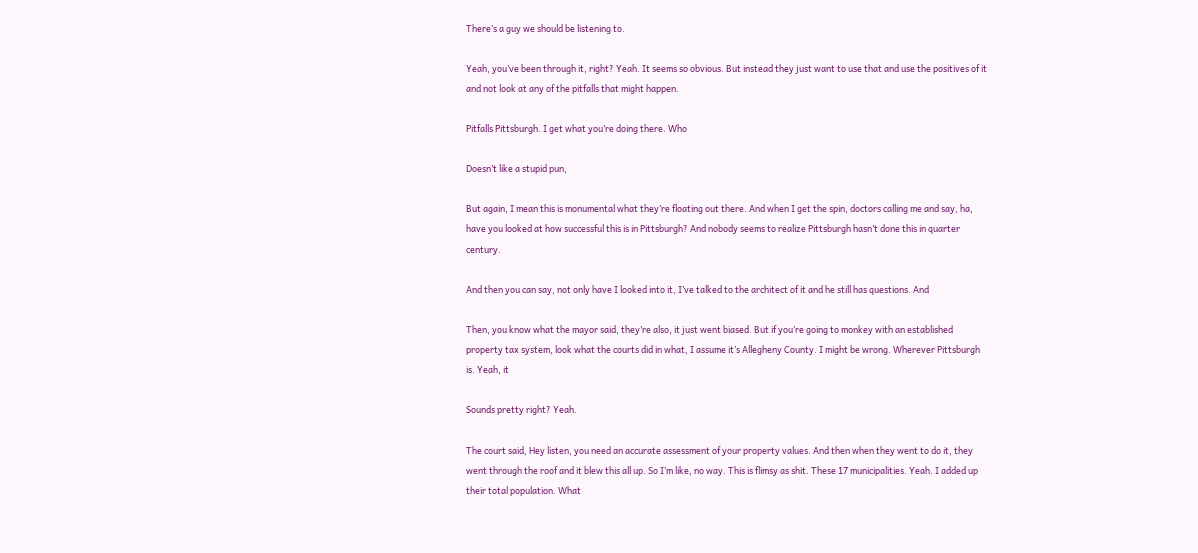There’s a guy we should be listening to.

Yeah, you’ve been through it, right? Yeah. It seems so obvious. But instead they just want to use that and use the positives of it and not look at any of the pitfalls that might happen.

Pitfalls Pittsburgh. I get what you’re doing there. Who

Doesn’t like a stupid pun,

But again, I mean this is monumental what they’re floating out there. And when I get the spin, doctors calling me and say, ha, have you looked at how successful this is in Pittsburgh? And nobody seems to realize Pittsburgh hasn’t done this in quarter century.

And then you can say, not only have I looked into it, I’ve talked to the architect of it and he still has questions. And

Then, you know what the mayor said, they’re also, it just went biased. But if you’re going to monkey with an established property tax system, look what the courts did in what, I assume it’s Allegheny County. I might be wrong. Wherever Pittsburgh is. Yeah, it

Sounds pretty right? Yeah.

The court said, Hey listen, you need an accurate assessment of your property values. And then when they went to do it, they went through the roof and it blew this all up. So I’m like, no way. This is flimsy as shit. These 17 municipalities. Yeah. I added up their total population. What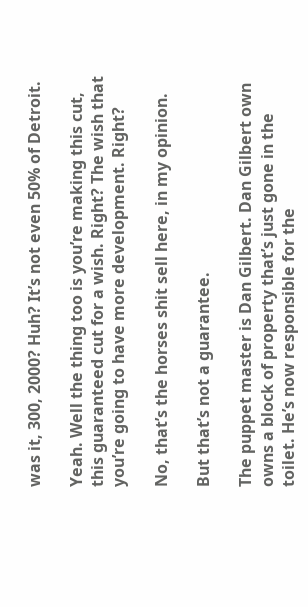was it, 300, 2000? Huh? It’s not even 50% of Detroit.

Yeah. Well the thing too is you’re making this cut, this guaranteed cut for a wish. Right? The wish that you’re going to have more development. Right?

No, that’s the horses shit sell here, in my opinion.

But that’s not a guarantee.

The puppet master is Dan Gilbert. Dan Gilbert own owns a block of property that’s just gone in the toilet. He’s now responsible for the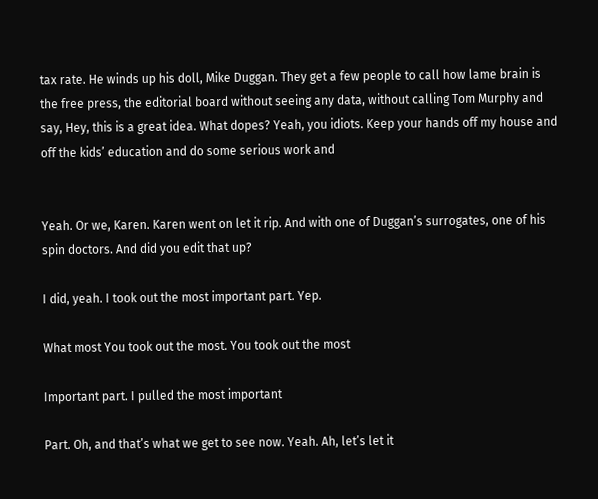tax rate. He winds up his doll, Mike Duggan. They get a few people to call how lame brain is the free press, the editorial board without seeing any data, without calling Tom Murphy and say, Hey, this is a great idea. What dopes? Yeah, you idiots. Keep your hands off my house and off the kids’ education and do some serious work and


Yeah. Or we, Karen. Karen went on let it rip. And with one of Duggan’s surrogates, one of his spin doctors. And did you edit that up?

I did, yeah. I took out the most important part. Yep.

What most You took out the most. You took out the most

Important part. I pulled the most important

Part. Oh, and that’s what we get to see now. Yeah. Ah, let’s let it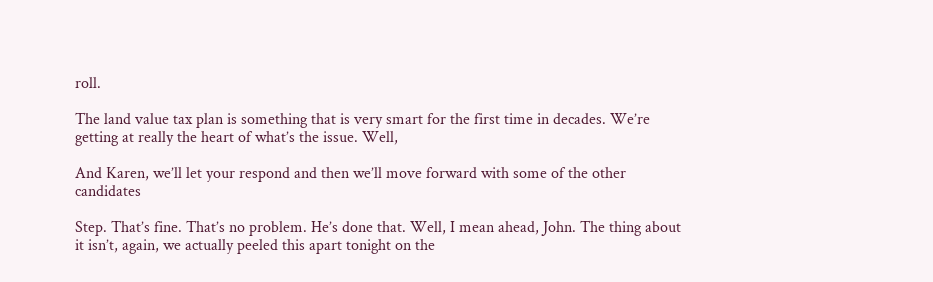roll.

The land value tax plan is something that is very smart for the first time in decades. We’re getting at really the heart of what’s the issue. Well,

And Karen, we’ll let your respond and then we’ll move forward with some of the other candidates

Step. That’s fine. That’s no problem. He’s done that. Well, I mean ahead, John. The thing about it isn’t, again, we actually peeled this apart tonight on the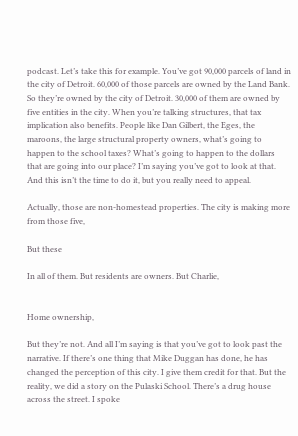podcast. Let’s take this for example. You’ve got 90,000 parcels of land in the city of Detroit. 60,000 of those parcels are owned by the Land Bank. So they’re owned by the city of Detroit. 30,000 of them are owned by five entities in the city. When you’re talking structures, that tax implication also benefits. People like Dan Gilbert, the Eges, the maroons, the large structural property owners, what’s going to happen to the school taxes? What’s going to happen to the dollars that are going into our place? I’m saying you’ve got to look at that. And this isn’t the time to do it, but you really need to appeal.

Actually, those are non-homestead properties. The city is making more from those five,

But these

In all of them. But residents are owners. But Charlie,


Home ownership,

But they’re not. And all I’m saying is that you’ve got to look past the narrative. If there’s one thing that Mike Duggan has done, he has changed the perception of this city. I give them credit for that. But the reality, we did a story on the Pulaski School. There’s a drug house across the street. I spoke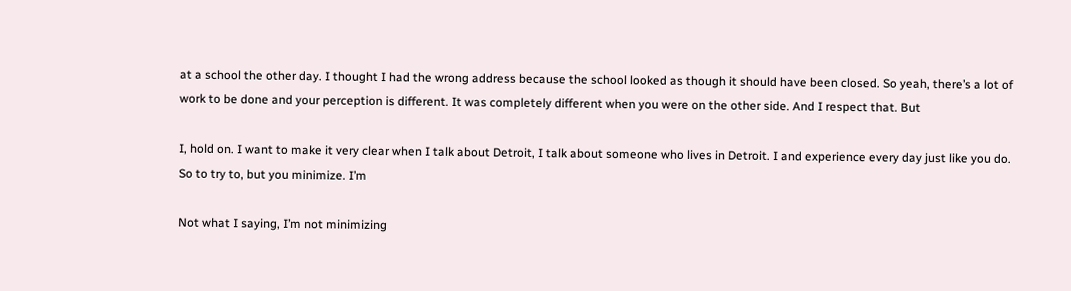at a school the other day. I thought I had the wrong address because the school looked as though it should have been closed. So yeah, there’s a lot of work to be done and your perception is different. It was completely different when you were on the other side. And I respect that. But

I, hold on. I want to make it very clear when I talk about Detroit, I talk about someone who lives in Detroit. I and experience every day just like you do. So to try to, but you minimize. I’m

Not what I saying, I’m not minimizing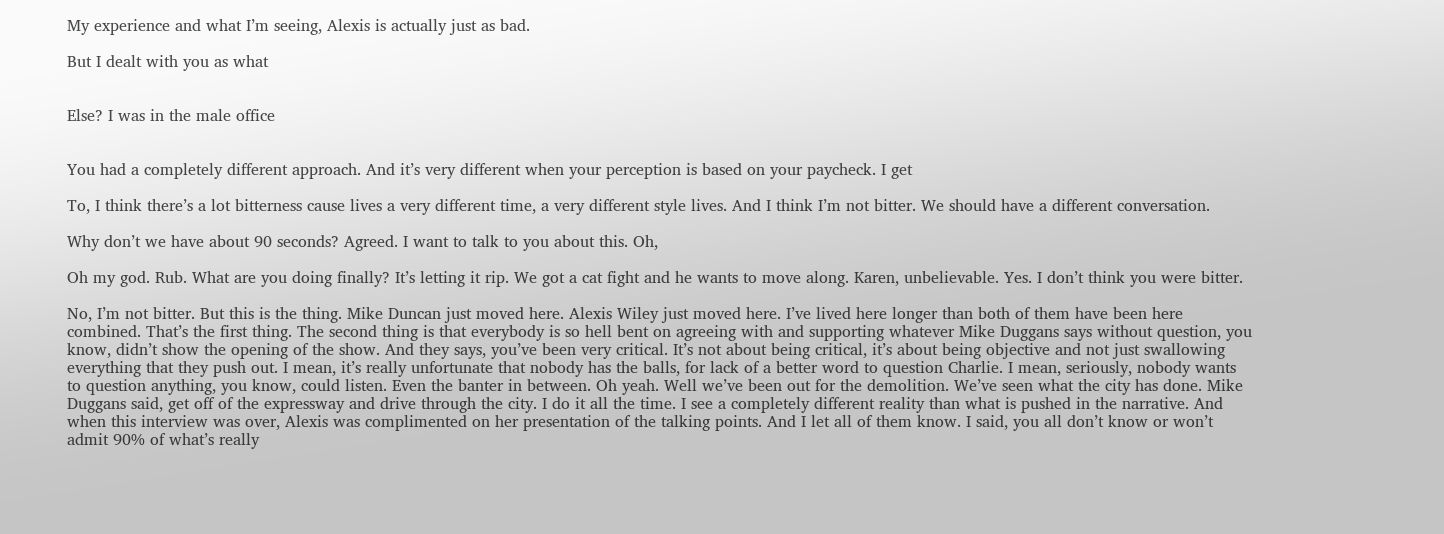My experience and what I’m seeing, Alexis is actually just as bad.

But I dealt with you as what


Else? I was in the male office


You had a completely different approach. And it’s very different when your perception is based on your paycheck. I get

To, I think there’s a lot bitterness cause lives a very different time, a very different style lives. And I think I’m not bitter. We should have a different conversation.

Why don’t we have about 90 seconds? Agreed. I want to talk to you about this. Oh,

Oh my god. Rub. What are you doing finally? It’s letting it rip. We got a cat fight and he wants to move along. Karen, unbelievable. Yes. I don’t think you were bitter.

No, I’m not bitter. But this is the thing. Mike Duncan just moved here. Alexis Wiley just moved here. I’ve lived here longer than both of them have been here combined. That’s the first thing. The second thing is that everybody is so hell bent on agreeing with and supporting whatever Mike Duggans says without question, you know, didn’t show the opening of the show. And they says, you’ve been very critical. It’s not about being critical, it’s about being objective and not just swallowing everything that they push out. I mean, it’s really unfortunate that nobody has the balls, for lack of a better word to question Charlie. I mean, seriously, nobody wants to question anything, you know, could listen. Even the banter in between. Oh yeah. Well we’ve been out for the demolition. We’ve seen what the city has done. Mike Duggans said, get off of the expressway and drive through the city. I do it all the time. I see a completely different reality than what is pushed in the narrative. And when this interview was over, Alexis was complimented on her presentation of the talking points. And I let all of them know. I said, you all don’t know or won’t admit 90% of what’s really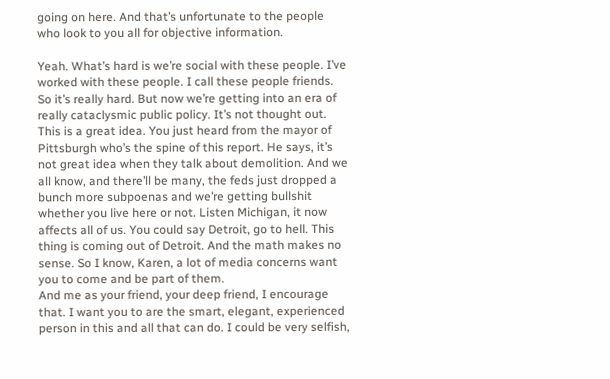going on here. And that’s unfortunate to the people who look to you all for objective information.

Yeah. What’s hard is we’re social with these people. I’ve worked with these people. I call these people friends. So it’s really hard. But now we’re getting into an era of really cataclysmic public policy. It’s not thought out. This is a great idea. You just heard from the mayor of Pittsburgh who’s the spine of this report. He says, it’s not great idea when they talk about demolition. And we all know, and there’ll be many, the feds just dropped a bunch more subpoenas and we’re getting bullshit whether you live here or not. Listen Michigan, it now affects all of us. You could say Detroit, go to hell. This thing is coming out of Detroit. And the math makes no sense. So I know, Karen, a lot of media concerns want you to come and be part of them.
And me as your friend, your deep friend, I encourage that. I want you to are the smart, elegant, experienced person in this and all that can do. I could be very selfish,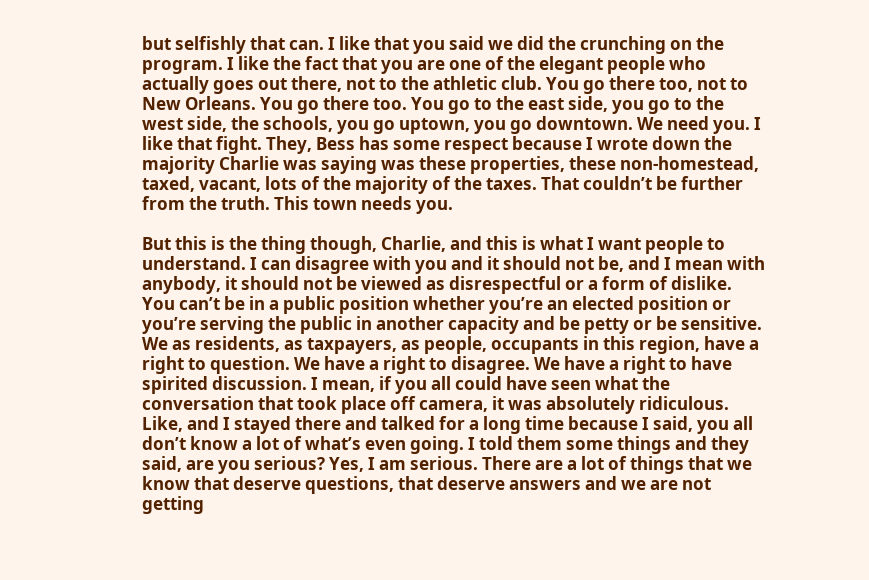but selfishly that can. I like that you said we did the crunching on the program. I like the fact that you are one of the elegant people who actually goes out there, not to the athletic club. You go there too, not to New Orleans. You go there too. You go to the east side, you go to the west side, the schools, you go uptown, you go downtown. We need you. I like that fight. They, Bess has some respect because I wrote down the majority Charlie was saying was these properties, these non-homestead, taxed, vacant, lots of the majority of the taxes. That couldn’t be further from the truth. This town needs you.

But this is the thing though, Charlie, and this is what I want people to understand. I can disagree with you and it should not be, and I mean with anybody, it should not be viewed as disrespectful or a form of dislike. You can’t be in a public position whether you’re an elected position or you’re serving the public in another capacity and be petty or be sensitive. We as residents, as taxpayers, as people, occupants in this region, have a right to question. We have a right to disagree. We have a right to have spirited discussion. I mean, if you all could have seen what the conversation that took place off camera, it was absolutely ridiculous. Like, and I stayed there and talked for a long time because I said, you all don’t know a lot of what’s even going. I told them some things and they said, are you serious? Yes, I am serious. There are a lot of things that we know that deserve questions, that deserve answers and we are not getting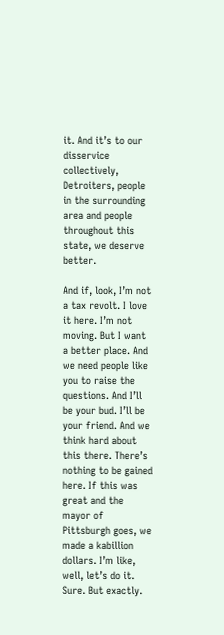it. And it’s to our disservice collectively, Detroiters, people in the surrounding area and people throughout this state, we deserve better.

And if, look, I’m not a tax revolt. I love it here. I’m not moving. But I want a better place. And we need people like you to raise the questions. And I’ll be your bud. I’ll be your friend. And we think hard about this there. There’s nothing to be gained here. If this was great and the mayor of Pittsburgh goes, we made a kabillion dollars. I’m like, well, let’s do it. Sure. But exactly.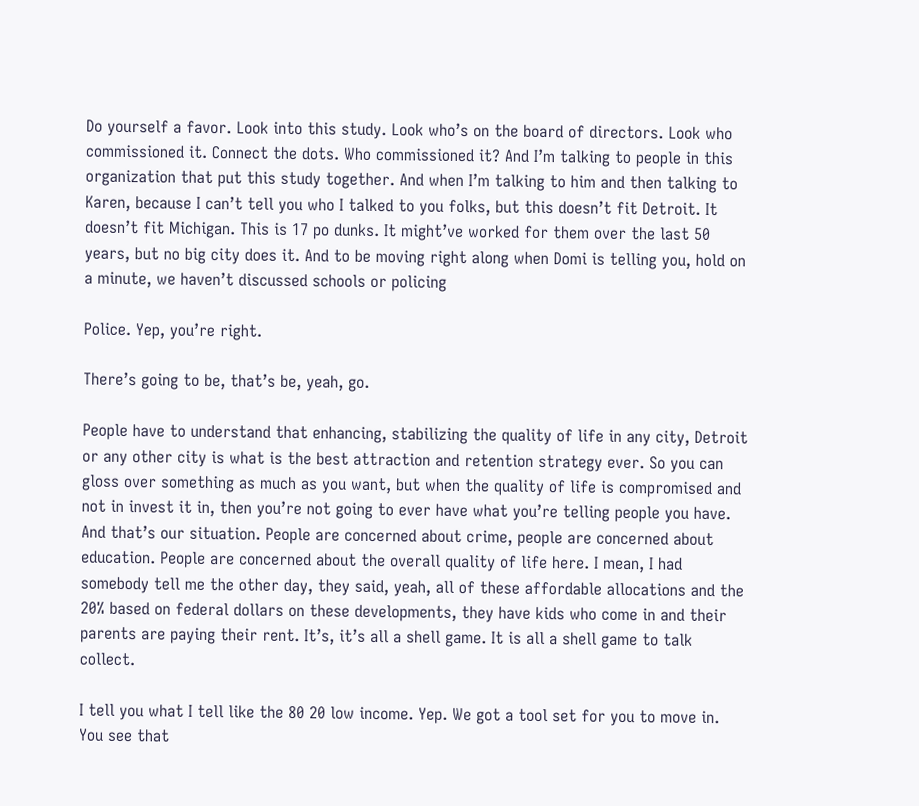Do yourself a favor. Look into this study. Look who’s on the board of directors. Look who commissioned it. Connect the dots. Who commissioned it? And I’m talking to people in this organization that put this study together. And when I’m talking to him and then talking to Karen, because I can’t tell you who I talked to you folks, but this doesn’t fit Detroit. It doesn’t fit Michigan. This is 17 po dunks. It might’ve worked for them over the last 50 years, but no big city does it. And to be moving right along when Domi is telling you, hold on a minute, we haven’t discussed schools or policing

Police. Yep, you’re right.

There’s going to be, that’s be, yeah, go.

People have to understand that enhancing, stabilizing the quality of life in any city, Detroit or any other city is what is the best attraction and retention strategy ever. So you can gloss over something as much as you want, but when the quality of life is compromised and not in invest it in, then you’re not going to ever have what you’re telling people you have. And that’s our situation. People are concerned about crime, people are concerned about education. People are concerned about the overall quality of life here. I mean, I had somebody tell me the other day, they said, yeah, all of these affordable allocations and the 20% based on federal dollars on these developments, they have kids who come in and their parents are paying their rent. It’s, it’s all a shell game. It is all a shell game to talk collect.

I tell you what I tell like the 80 20 low income. Yep. We got a tool set for you to move in. You see that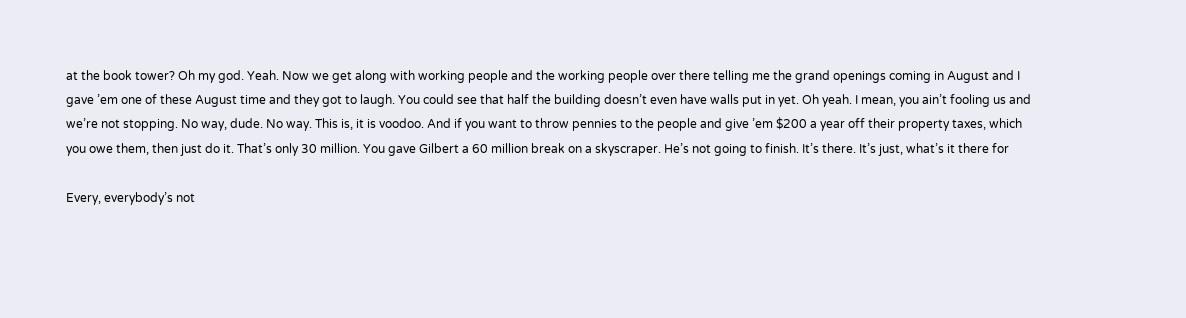at the book tower? Oh my god. Yeah. Now we get along with working people and the working people over there telling me the grand openings coming in August and I gave ’em one of these August time and they got to laugh. You could see that half the building doesn’t even have walls put in yet. Oh yeah. I mean, you ain’t fooling us and we’re not stopping. No way, dude. No way. This is, it is voodoo. And if you want to throw pennies to the people and give ’em $200 a year off their property taxes, which you owe them, then just do it. That’s only 30 million. You gave Gilbert a 60 million break on a skyscraper. He’s not going to finish. It’s there. It’s just, what’s it there for

Every, everybody’s not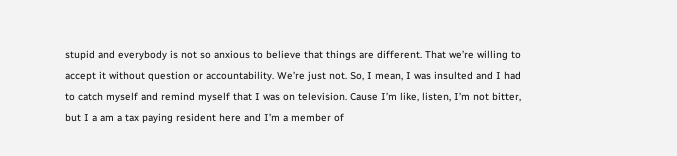stupid and everybody is not so anxious to believe that things are different. That we’re willing to accept it without question or accountability. We’re just not. So, I mean, I was insulted and I had to catch myself and remind myself that I was on television. Cause I’m like, listen, I’m not bitter, but I a am a tax paying resident here and I’m a member of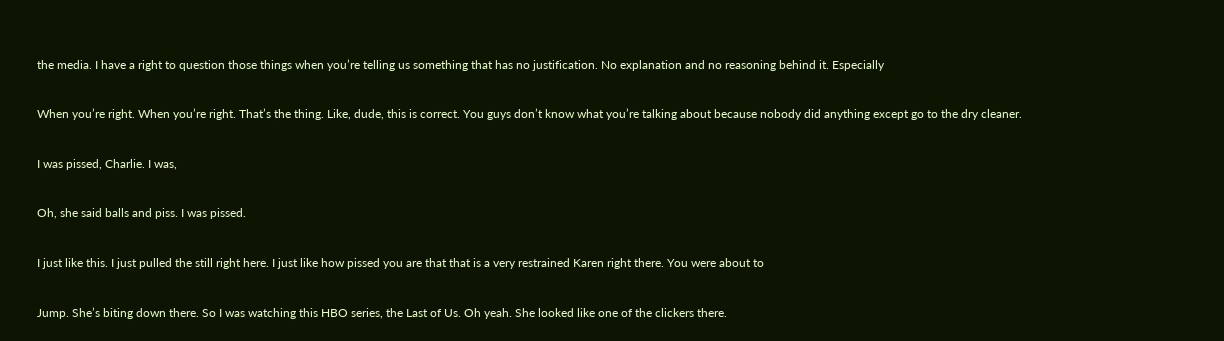the media. I have a right to question those things when you’re telling us something that has no justification. No explanation and no reasoning behind it. Especially

When you’re right. When you’re right. That’s the thing. Like, dude, this is correct. You guys don’t know what you’re talking about because nobody did anything except go to the dry cleaner.

I was pissed, Charlie. I was,

Oh, she said balls and piss. I was pissed.

I just like this. I just pulled the still right here. I just like how pissed you are that that is a very restrained Karen right there. You were about to

Jump. She’s biting down there. So I was watching this HBO series, the Last of Us. Oh yeah. She looked like one of the clickers there.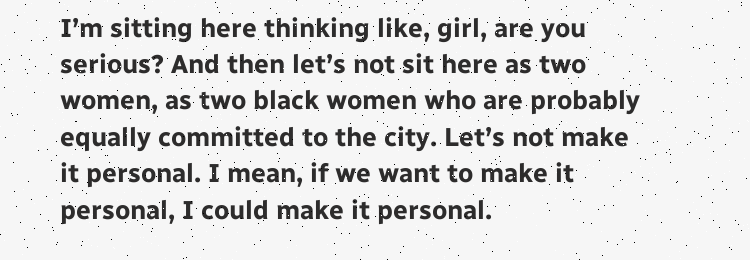I’m sitting here thinking like, girl, are you serious? And then let’s not sit here as two women, as two black women who are probably equally committed to the city. Let’s not make it personal. I mean, if we want to make it personal, I could make it personal.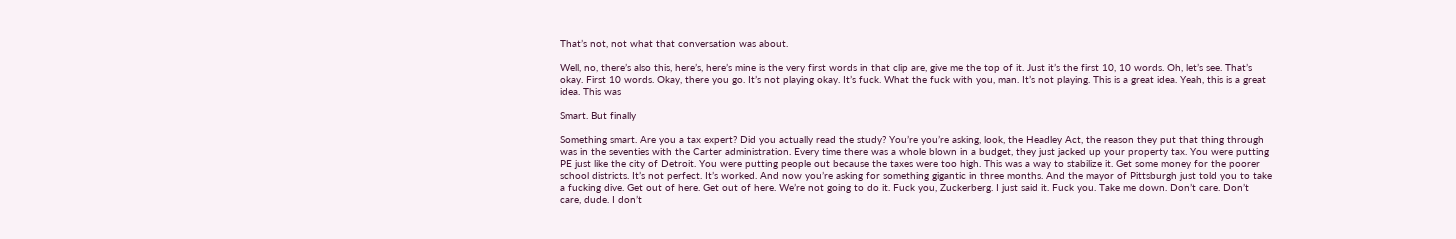That’s not, not what that conversation was about.

Well, no, there’s also this, here’s, here’s mine is the very first words in that clip are, give me the top of it. Just it’s the first 10, 10 words. Oh, let’s see. That’s okay. First 10 words. Okay, there you go. It’s not playing okay. It’s fuck. What the fuck with you, man. It’s not playing. This is a great idea. Yeah, this is a great idea. This was

Smart. But finally

Something smart. Are you a tax expert? Did you actually read the study? You’re you’re asking, look, the Headley Act, the reason they put that thing through was in the seventies with the Carter administration. Every time there was a whole blown in a budget, they just jacked up your property tax. You were putting PE just like the city of Detroit. You were putting people out because the taxes were too high. This was a way to stabilize it. Get some money for the poorer school districts. It’s not perfect. It’s worked. And now you’re asking for something gigantic in three months. And the mayor of Pittsburgh just told you to take a fucking dive. Get out of here. Get out of here. We’re not going to do it. Fuck you, Zuckerberg. I just said it. Fuck you. Take me down. Don’t care. Don’t care, dude. I don’t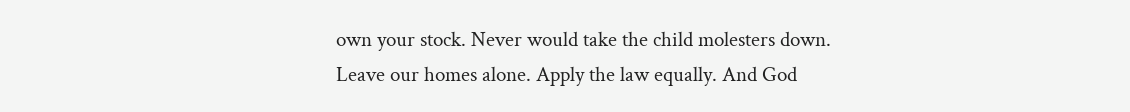own your stock. Never would take the child molesters down. Leave our homes alone. Apply the law equally. And God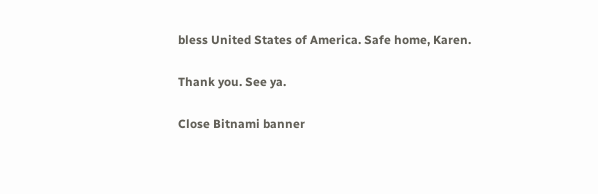bless United States of America. Safe home, Karen.

Thank you. See ya.

Close Bitnami banner